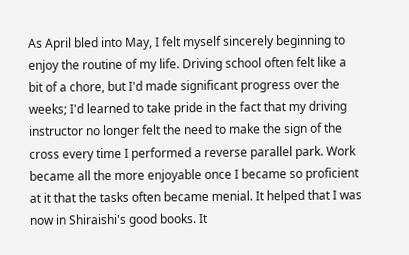As April bled into May, I felt myself sincerely beginning to enjoy the routine of my life. Driving school often felt like a bit of a chore, but I'd made significant progress over the weeks; I'd learned to take pride in the fact that my driving instructor no longer felt the need to make the sign of the cross every time I performed a reverse parallel park. Work became all the more enjoyable once I became so proficient at it that the tasks often became menial. It helped that I was now in Shiraishi's good books. It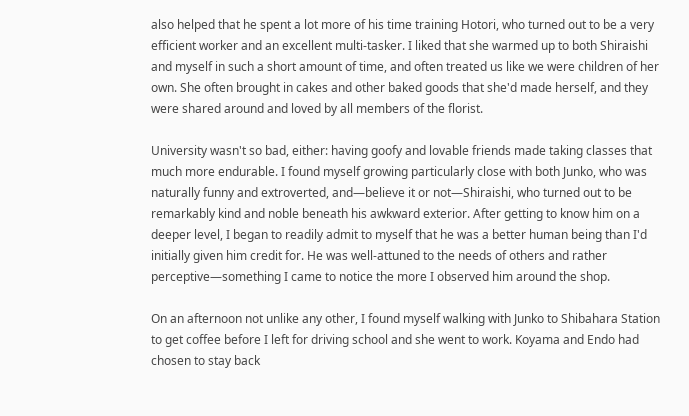also helped that he spent a lot more of his time training Hotori, who turned out to be a very efficient worker and an excellent multi-tasker. I liked that she warmed up to both Shiraishi and myself in such a short amount of time, and often treated us like we were children of her own. She often brought in cakes and other baked goods that she'd made herself, and they were shared around and loved by all members of the florist.

University wasn't so bad, either: having goofy and lovable friends made taking classes that much more endurable. I found myself growing particularly close with both Junko, who was naturally funny and extroverted, and—believe it or not—Shiraishi, who turned out to be remarkably kind and noble beneath his awkward exterior. After getting to know him on a deeper level, I began to readily admit to myself that he was a better human being than I'd initially given him credit for. He was well-attuned to the needs of others and rather perceptive—something I came to notice the more I observed him around the shop.

On an afternoon not unlike any other, I found myself walking with Junko to Shibahara Station to get coffee before I left for driving school and she went to work. Koyama and Endo had chosen to stay back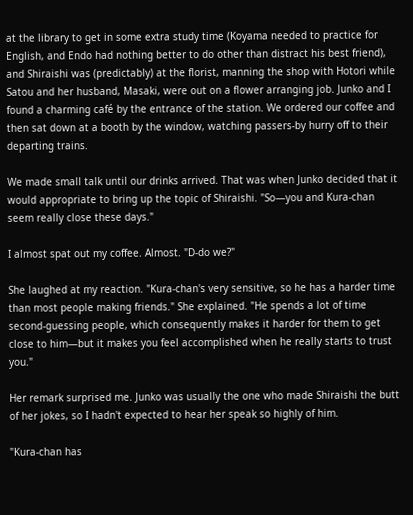at the library to get in some extra study time (Koyama needed to practice for English, and Endo had nothing better to do other than distract his best friend), and Shiraishi was (predictably) at the florist, manning the shop with Hotori while Satou and her husband, Masaki, were out on a flower arranging job. Junko and I found a charming café by the entrance of the station. We ordered our coffee and then sat down at a booth by the window, watching passers-by hurry off to their departing trains.

We made small talk until our drinks arrived. That was when Junko decided that it would appropriate to bring up the topic of Shiraishi. "So—you and Kura-chan seem really close these days."

I almost spat out my coffee. Almost. "D-do we?"

She laughed at my reaction. "Kura-chan's very sensitive, so he has a harder time than most people making friends." She explained. "He spends a lot of time second-guessing people, which consequently makes it harder for them to get close to him—but it makes you feel accomplished when he really starts to trust you."

Her remark surprised me. Junko was usually the one who made Shiraishi the butt of her jokes, so I hadn't expected to hear her speak so highly of him.

"Kura-chan has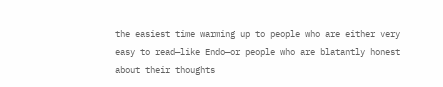the easiest time warming up to people who are either very easy to read—like Endo—or people who are blatantly honest about their thoughts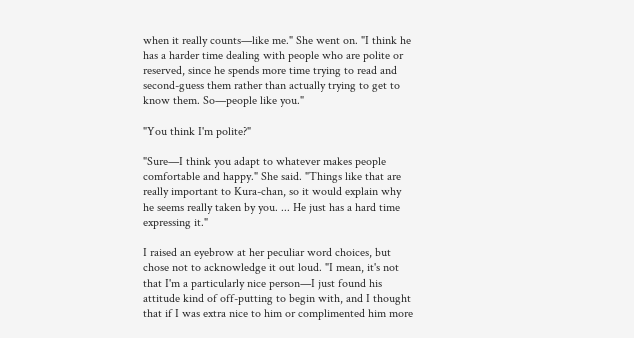when it really counts—like me." She went on. "I think he has a harder time dealing with people who are polite or reserved, since he spends more time trying to read and second-guess them rather than actually trying to get to know them. So—people like you."

"You think I'm polite?"

"Sure—I think you adapt to whatever makes people comfortable and happy." She said. "Things like that are really important to Kura-chan, so it would explain why he seems really taken by you. ... He just has a hard time expressing it."

I raised an eyebrow at her peculiar word choices, but chose not to acknowledge it out loud. "I mean, it's not that I'm a particularly nice person—I just found his attitude kind of off-putting to begin with, and I thought that if I was extra nice to him or complimented him more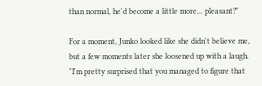than normal, he'd become a little more... pleasant?"

For a moment, Junko looked like she didn't believe me, but a few moments later she loosened up with a laugh. "I'm pretty surprised that you managed to figure that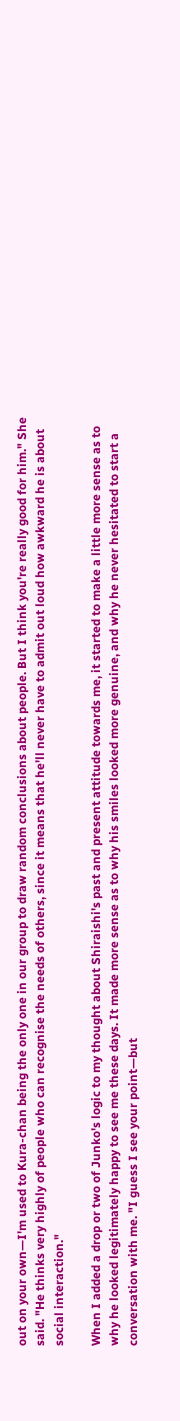out on your own—I'm used to Kura-chan being the only one in our group to draw random conclusions about people. But I think you're really good for him." She said. "He thinks very highly of people who can recognise the needs of others, since it means that he'll never have to admit out loud how awkward he is about social interaction."

When I added a drop or two of Junko's logic to my thought about Shiraishi's past and present attitude towards me, it started to make a little more sense as to why he looked legitimately happy to see me these days. It made more sense as to why his smiles looked more genuine, and why he never hesitated to start a conversation with me. "I guess I see your point—but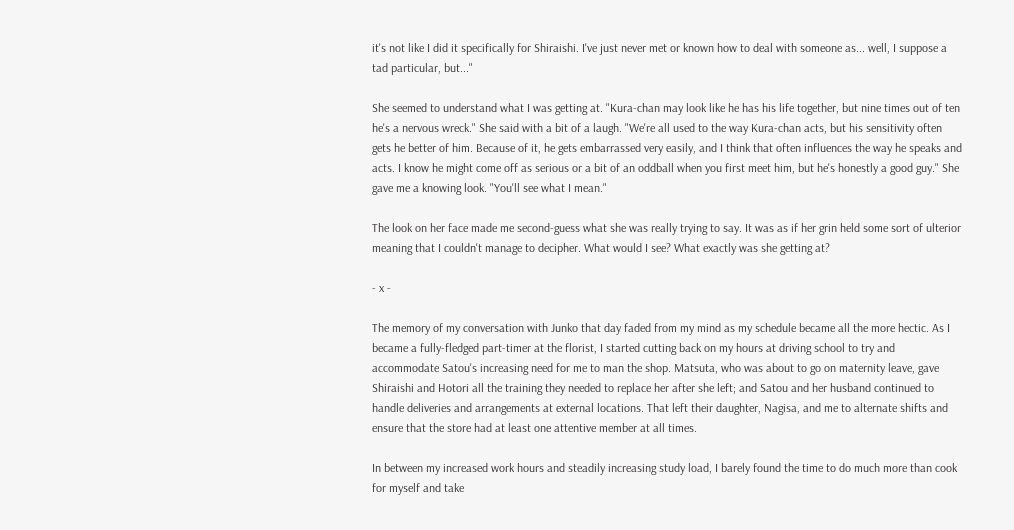it's not like I did it specifically for Shiraishi. I've just never met or known how to deal with someone as... well, I suppose a tad particular, but..."

She seemed to understand what I was getting at. "Kura-chan may look like he has his life together, but nine times out of ten he's a nervous wreck." She said with a bit of a laugh. "We're all used to the way Kura-chan acts, but his sensitivity often gets he better of him. Because of it, he gets embarrassed very easily, and I think that often influences the way he speaks and acts. I know he might come off as serious or a bit of an oddball when you first meet him, but he's honestly a good guy." She gave me a knowing look. "You'll see what I mean."

The look on her face made me second-guess what she was really trying to say. It was as if her grin held some sort of ulterior meaning that I couldn't manage to decipher. What would I see? What exactly was she getting at?

- x -

The memory of my conversation with Junko that day faded from my mind as my schedule became all the more hectic. As I became a fully-fledged part-timer at the florist, I started cutting back on my hours at driving school to try and accommodate Satou's increasing need for me to man the shop. Matsuta, who was about to go on maternity leave, gave Shiraishi and Hotori all the training they needed to replace her after she left; and Satou and her husband continued to handle deliveries and arrangements at external locations. That left their daughter, Nagisa, and me to alternate shifts and ensure that the store had at least one attentive member at all times.

In between my increased work hours and steadily increasing study load, I barely found the time to do much more than cook for myself and take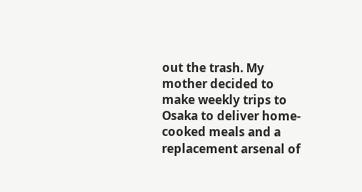out the trash. My mother decided to make weekly trips to Osaka to deliver home-cooked meals and a replacement arsenal of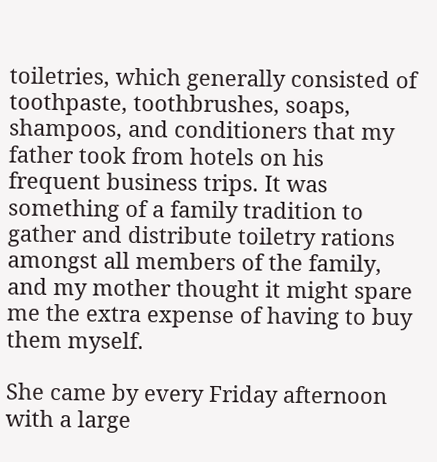toiletries, which generally consisted of toothpaste, toothbrushes, soaps, shampoos, and conditioners that my father took from hotels on his frequent business trips. It was something of a family tradition to gather and distribute toiletry rations amongst all members of the family, and my mother thought it might spare me the extra expense of having to buy them myself.

She came by every Friday afternoon with a large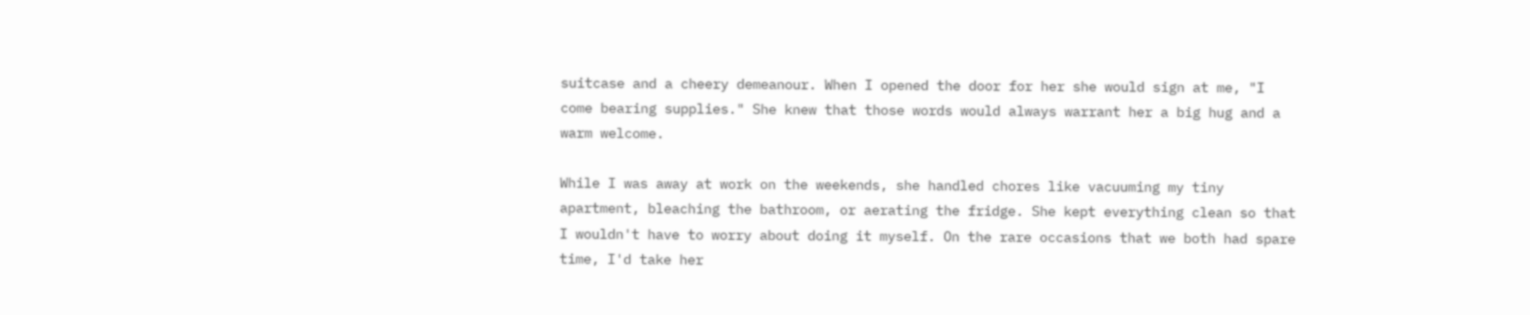suitcase and a cheery demeanour. When I opened the door for her she would sign at me, "I come bearing supplies." She knew that those words would always warrant her a big hug and a warm welcome.

While I was away at work on the weekends, she handled chores like vacuuming my tiny apartment, bleaching the bathroom, or aerating the fridge. She kept everything clean so that I wouldn't have to worry about doing it myself. On the rare occasions that we both had spare time, I'd take her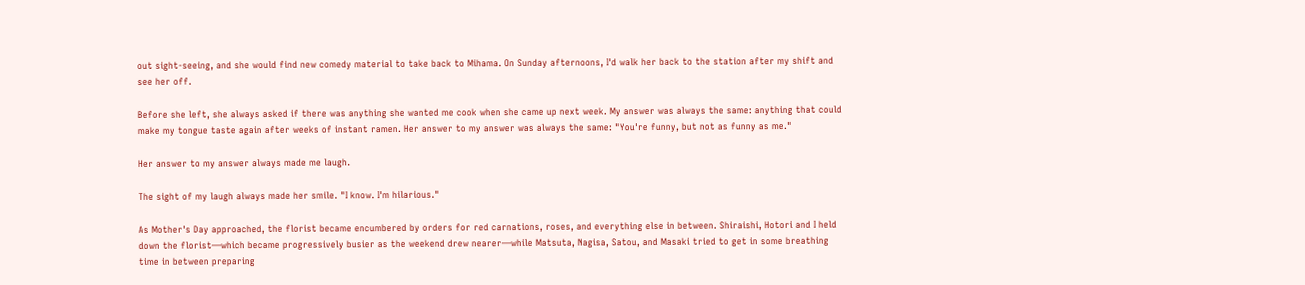out sight-seeing, and she would find new comedy material to take back to Mihama. On Sunday afternoons, I'd walk her back to the station after my shift and see her off.

Before she left, she always asked if there was anything she wanted me cook when she came up next week. My answer was always the same: anything that could make my tongue taste again after weeks of instant ramen. Her answer to my answer was always the same: "You're funny, but not as funny as me."

Her answer to my answer always made me laugh.

The sight of my laugh always made her smile. "I know. I'm hilarious."

As Mother's Day approached, the florist became encumbered by orders for red carnations, roses, and everything else in between. Shiraishi, Hotori and I held down the florist—which became progressively busier as the weekend drew nearer—while Matsuta, Nagisa, Satou, and Masaki tried to get in some breathing time in between preparing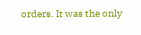orders. It was the only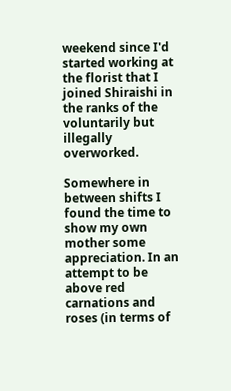weekend since I'd started working at the florist that I joined Shiraishi in the ranks of the voluntarily but illegally overworked.

Somewhere in between shifts I found the time to show my own mother some appreciation. In an attempt to be above red carnations and roses (in terms of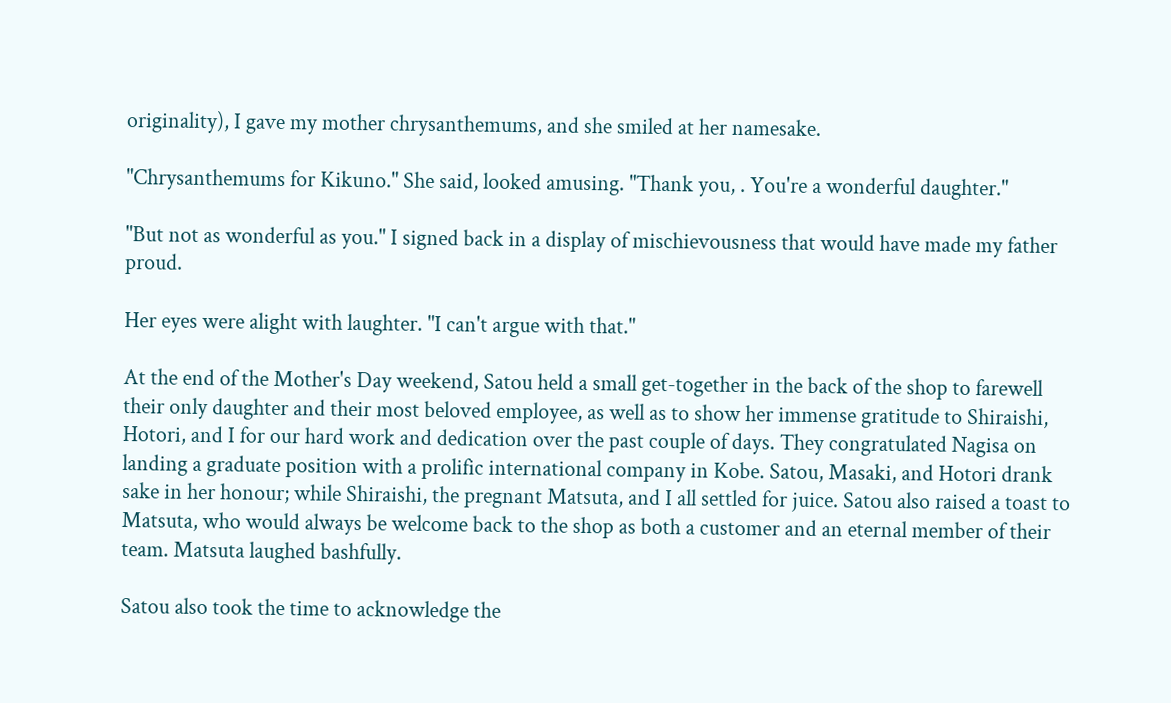originality), I gave my mother chrysanthemums, and she smiled at her namesake.

"Chrysanthemums for Kikuno." She said, looked amusing. "Thank you, . You're a wonderful daughter."

"But not as wonderful as you." I signed back in a display of mischievousness that would have made my father proud.

Her eyes were alight with laughter. "I can't argue with that."

At the end of the Mother's Day weekend, Satou held a small get-together in the back of the shop to farewell their only daughter and their most beloved employee, as well as to show her immense gratitude to Shiraishi, Hotori, and I for our hard work and dedication over the past couple of days. They congratulated Nagisa on landing a graduate position with a prolific international company in Kobe. Satou, Masaki, and Hotori drank sake in her honour; while Shiraishi, the pregnant Matsuta, and I all settled for juice. Satou also raised a toast to Matsuta, who would always be welcome back to the shop as both a customer and an eternal member of their team. Matsuta laughed bashfully.

Satou also took the time to acknowledge the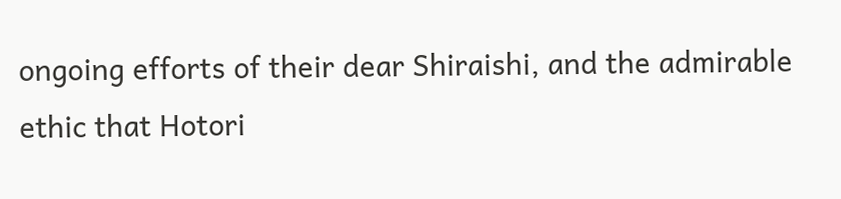ongoing efforts of their dear Shiraishi, and the admirable ethic that Hotori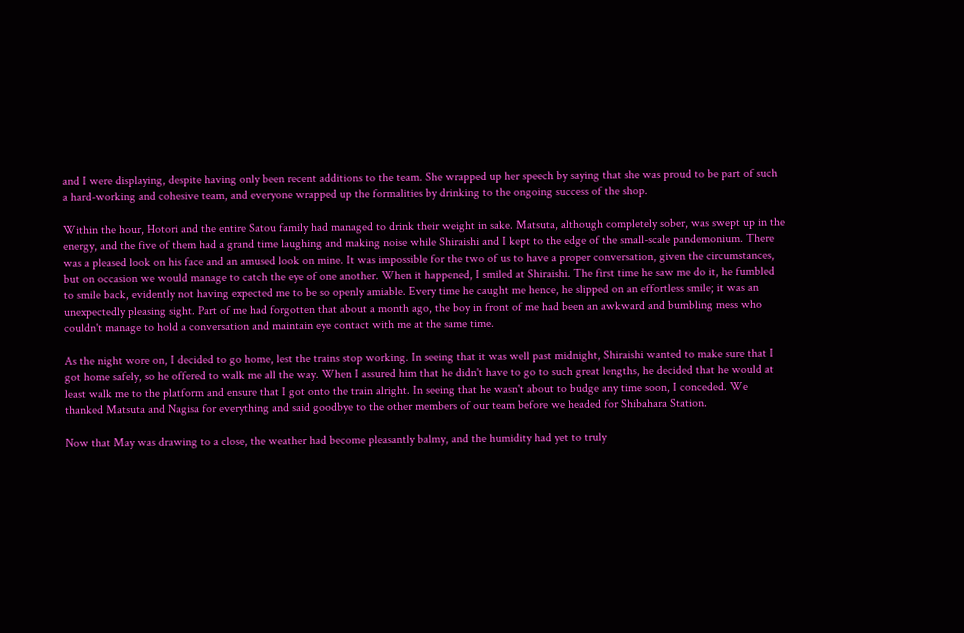and I were displaying, despite having only been recent additions to the team. She wrapped up her speech by saying that she was proud to be part of such a hard-working and cohesive team, and everyone wrapped up the formalities by drinking to the ongoing success of the shop.

Within the hour, Hotori and the entire Satou family had managed to drink their weight in sake. Matsuta, although completely sober, was swept up in the energy, and the five of them had a grand time laughing and making noise while Shiraishi and I kept to the edge of the small-scale pandemonium. There was a pleased look on his face and an amused look on mine. It was impossible for the two of us to have a proper conversation, given the circumstances, but on occasion we would manage to catch the eye of one another. When it happened, I smiled at Shiraishi. The first time he saw me do it, he fumbled to smile back, evidently not having expected me to be so openly amiable. Every time he caught me hence, he slipped on an effortless smile; it was an unexpectedly pleasing sight. Part of me had forgotten that about a month ago, the boy in front of me had been an awkward and bumbling mess who couldn't manage to hold a conversation and maintain eye contact with me at the same time.

As the night wore on, I decided to go home, lest the trains stop working. In seeing that it was well past midnight, Shiraishi wanted to make sure that I got home safely, so he offered to walk me all the way. When I assured him that he didn't have to go to such great lengths, he decided that he would at least walk me to the platform and ensure that I got onto the train alright. In seeing that he wasn't about to budge any time soon, I conceded. We thanked Matsuta and Nagisa for everything and said goodbye to the other members of our team before we headed for Shibahara Station.

Now that May was drawing to a close, the weather had become pleasantly balmy, and the humidity had yet to truly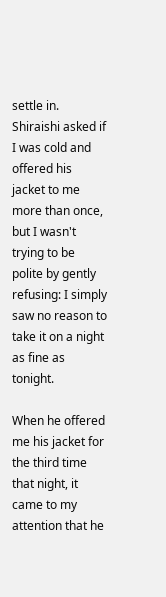settle in. Shiraishi asked if I was cold and offered his jacket to me more than once, but I wasn't trying to be polite by gently refusing: I simply saw no reason to take it on a night as fine as tonight.

When he offered me his jacket for the third time that night, it came to my attention that he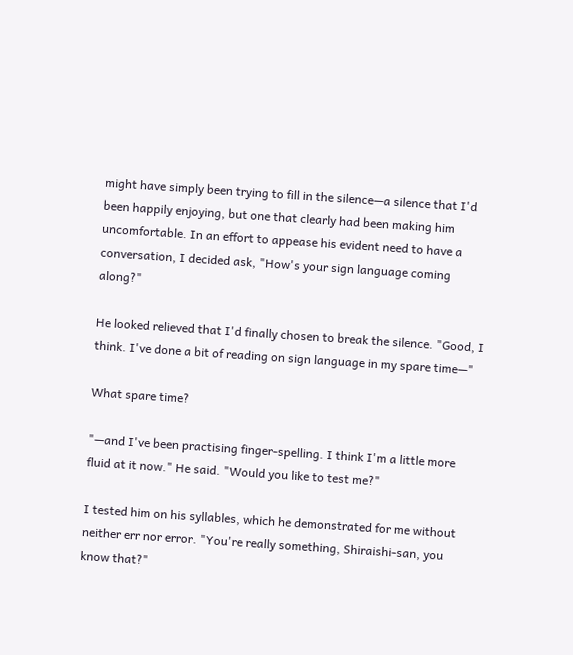might have simply been trying to fill in the silence—a silence that I'd been happily enjoying, but one that clearly had been making him uncomfortable. In an effort to appease his evident need to have a conversation, I decided ask, "How's your sign language coming along?"

He looked relieved that I'd finally chosen to break the silence. "Good, I think. I've done a bit of reading on sign language in my spare time—"

What spare time?

"—and I've been practising finger-spelling. I think I'm a little more fluid at it now." He said. "Would you like to test me?"

I tested him on his syllables, which he demonstrated for me without neither err nor error. "You're really something, Shiraishi-san, you know that?"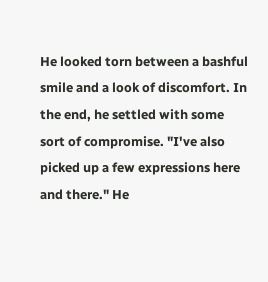He looked torn between a bashful smile and a look of discomfort. In the end, he settled with some sort of compromise. "I've also picked up a few expressions here and there." He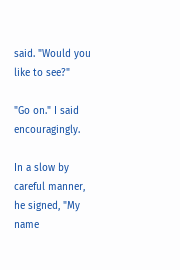said. "Would you like to see?"

"Go on." I said encouragingly.

In a slow by careful manner, he signed, "My name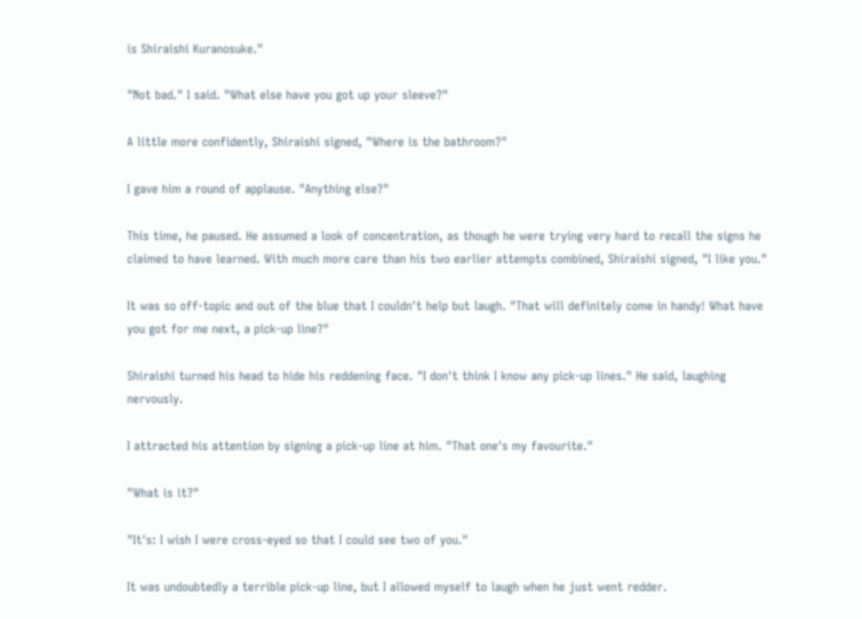is Shiraishi Kuranosuke."

"Not bad." I said. "What else have you got up your sleeve?"

A little more confidently, Shiraishi signed, "Where is the bathroom?"

I gave him a round of applause. "Anything else?"

This time, he paused. He assumed a look of concentration, as though he were trying very hard to recall the signs he claimed to have learned. With much more care than his two earlier attempts combined, Shiraishi signed, "I like you."

It was so off-topic and out of the blue that I couldn't help but laugh. "That will definitely come in handy! What have you got for me next, a pick-up line?"

Shiraishi turned his head to hide his reddening face. "I don't think I know any pick-up lines." He said, laughing nervously.

I attracted his attention by signing a pick-up line at him. "That one's my favourite."

"What is it?"

"It's: I wish I were cross-eyed so that I could see two of you."

It was undoubtedly a terrible pick-up line, but I allowed myself to laugh when he just went redder.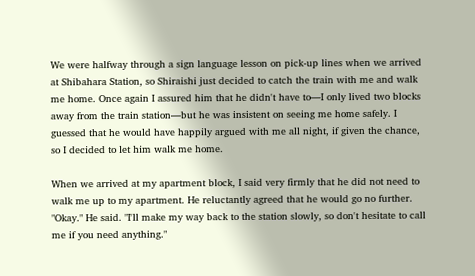We were halfway through a sign language lesson on pick-up lines when we arrived at Shibahara Station, so Shiraishi just decided to catch the train with me and walk me home. Once again I assured him that he didn't have to—I only lived two blocks away from the train station—but he was insistent on seeing me home safely. I guessed that he would have happily argued with me all night, if given the chance, so I decided to let him walk me home.

When we arrived at my apartment block, I said very firmly that he did not need to walk me up to my apartment. He reluctantly agreed that he would go no further. "Okay." He said. "I'll make my way back to the station slowly, so don't hesitate to call me if you need anything."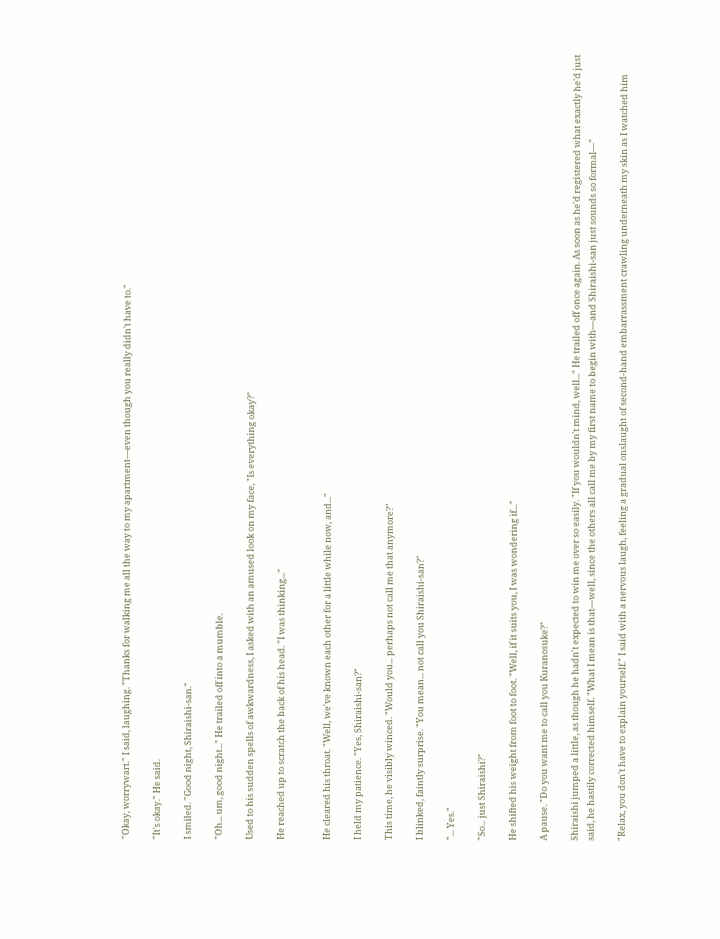"Okay, worrywart." I said, laughing. "Thanks for walking me all the way to my apartment—even though you really didn't have to."

"It's okay." He said.

I smiled. "Good night, Shiraishi-san."

"Oh... um, good night..." He trailed off into a mumble.

Used to his sudden spells of awkwardness, I asked with an amused look on my face, "Is everything okay?"

He reached up to scratch the back of his head. "I was thinking..."


He cleared his throat. "Well, we've known each other for a little while now, and..."

I held my patience. "Yes, Shiraishi-san?"

This time, he visibly winced. "Would you... perhaps not call me that anymore?"

I blinked, faintly surprise. "You mean... not call you Shiraishi-san?"

"... Yes."

"So... just Shiraishi?"

He shifted his weight from foot to foot. "Well, if it suits you, I was wondering if..."

A pause. "Do you want me to call you Kuranosuke?"

Shiraishi jumped a little, as though he hadn't expected to win me over so easily. "If you wouldn't mind, well..." He trailed off once again. As soon as he'd registered what exactly he'd just said, he hastily corrected himself. "What I mean is that—well, since the others all call me by my first name to begin with—and Shiraishi-san just sounds so formal—"

"Relax, you don't have to explain yourself." I said with a nervous laugh, feeling a gradual onslaught of second-hand embarrassment crawling underneath my skin as I watched him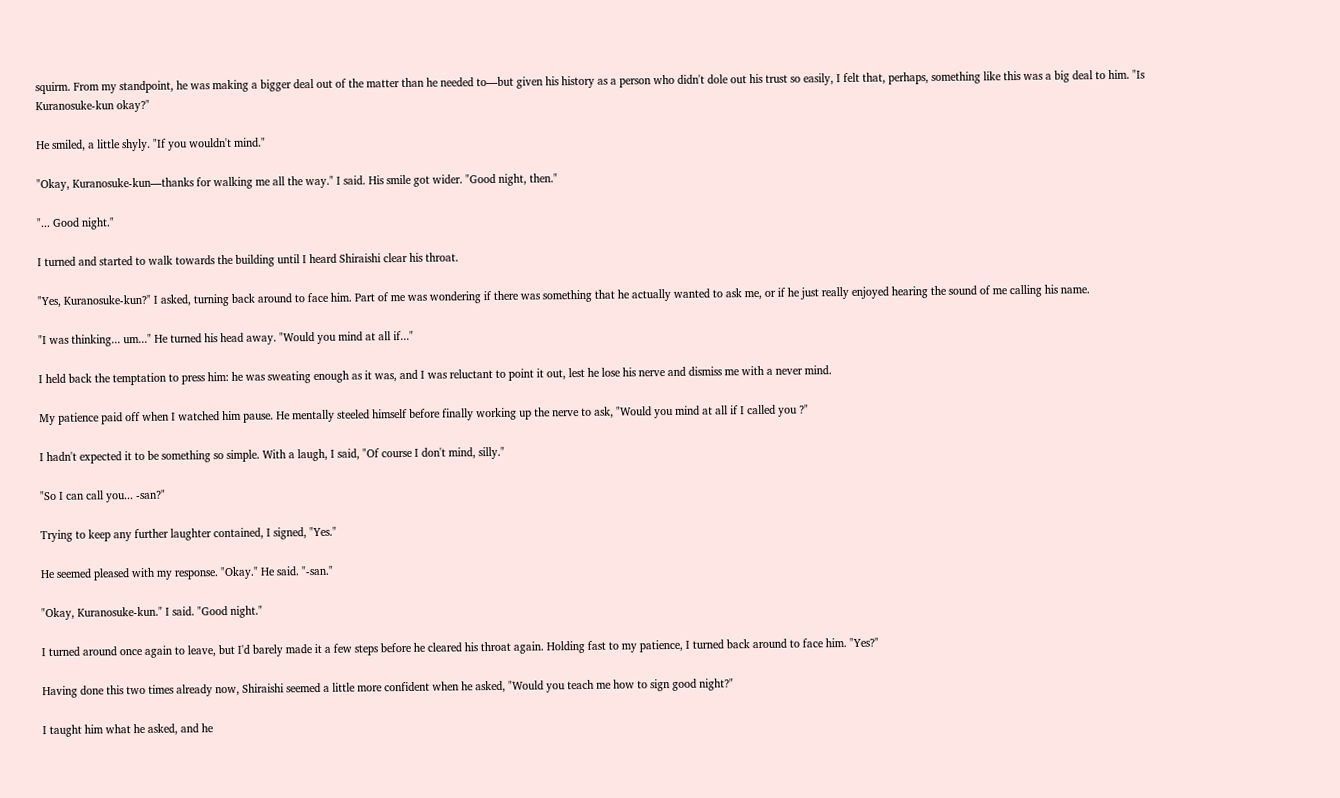squirm. From my standpoint, he was making a bigger deal out of the matter than he needed to—but given his history as a person who didn't dole out his trust so easily, I felt that, perhaps, something like this was a big deal to him. "Is Kuranosuke-kun okay?"

He smiled, a little shyly. "If you wouldn't mind."

"Okay, Kuranosuke-kun—thanks for walking me all the way." I said. His smile got wider. "Good night, then."

"... Good night."

I turned and started to walk towards the building until I heard Shiraishi clear his throat.

"Yes, Kuranosuke-kun?" I asked, turning back around to face him. Part of me was wondering if there was something that he actually wanted to ask me, or if he just really enjoyed hearing the sound of me calling his name.

"I was thinking... um..." He turned his head away. "Would you mind at all if..."

I held back the temptation to press him: he was sweating enough as it was, and I was reluctant to point it out, lest he lose his nerve and dismiss me with a never mind.

My patience paid off when I watched him pause. He mentally steeled himself before finally working up the nerve to ask, "Would you mind at all if I called you ?"

I hadn't expected it to be something so simple. With a laugh, I said, "Of course I don't mind, silly."

"So I can call you... -san?"

Trying to keep any further laughter contained, I signed, "Yes."

He seemed pleased with my response. "Okay." He said. "-san."

"Okay, Kuranosuke-kun." I said. "Good night."

I turned around once again to leave, but I'd barely made it a few steps before he cleared his throat again. Holding fast to my patience, I turned back around to face him. "Yes?"

Having done this two times already now, Shiraishi seemed a little more confident when he asked, "Would you teach me how to sign good night?"

I taught him what he asked, and he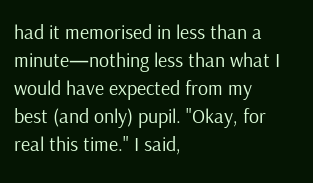had it memorised in less than a minute—nothing less than what I would have expected from my best (and only) pupil. "Okay, for real this time." I said,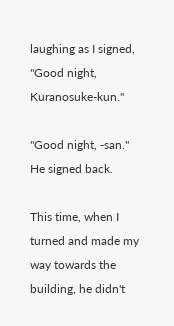laughing as I signed, "Good night, Kuranosuke-kun."

"Good night, -san." He signed back.

This time, when I turned and made my way towards the building, he didn't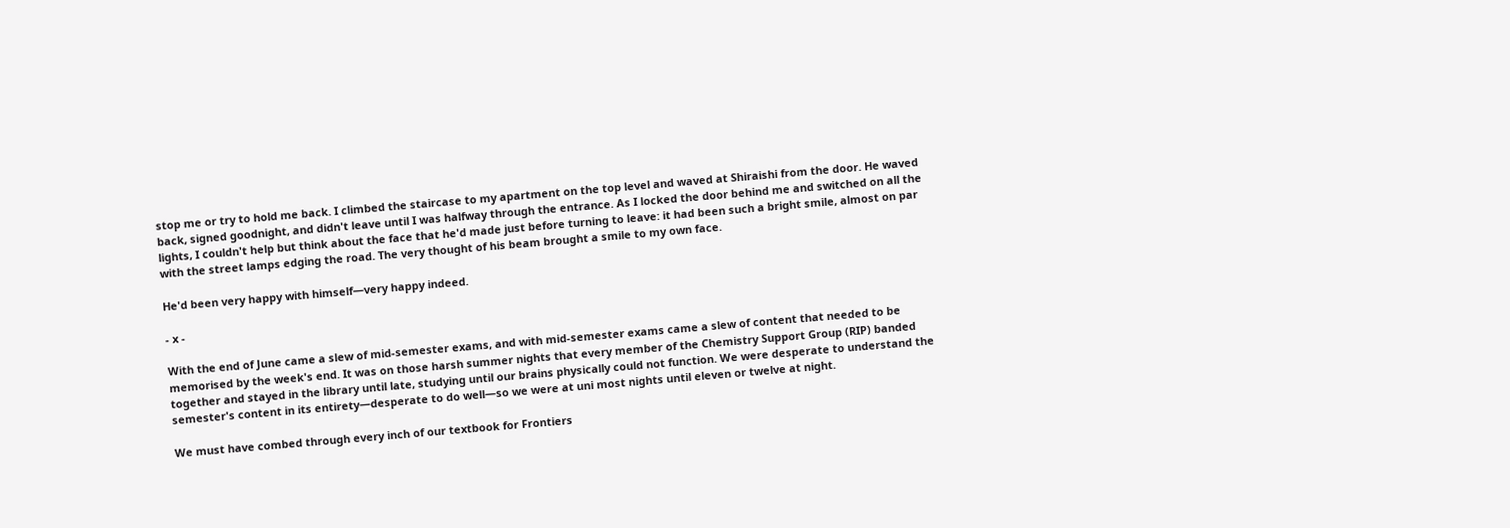stop me or try to hold me back. I climbed the staircase to my apartment on the top level and waved at Shiraishi from the door. He waved back, signed goodnight, and didn't leave until I was halfway through the entrance. As I locked the door behind me and switched on all the lights, I couldn't help but think about the face that he'd made just before turning to leave: it had been such a bright smile, almost on par with the street lamps edging the road. The very thought of his beam brought a smile to my own face.

He'd been very happy with himself—very happy indeed.

- x -

With the end of June came a slew of mid-semester exams, and with mid-semester exams came a slew of content that needed to be memorised by the week's end. It was on those harsh summer nights that every member of the Chemistry Support Group (RIP) banded together and stayed in the library until late, studying until our brains physically could not function. We were desperate to understand the semester's content in its entirety—desperate to do well—so we were at uni most nights until eleven or twelve at night.

We must have combed through every inch of our textbook for Frontiers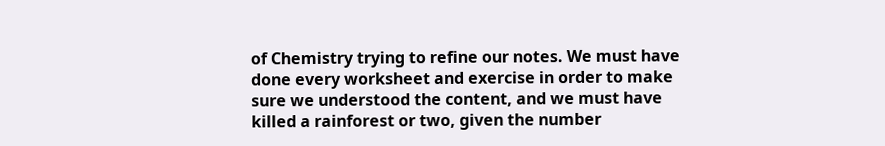of Chemistry trying to refine our notes. We must have done every worksheet and exercise in order to make sure we understood the content, and we must have killed a rainforest or two, given the number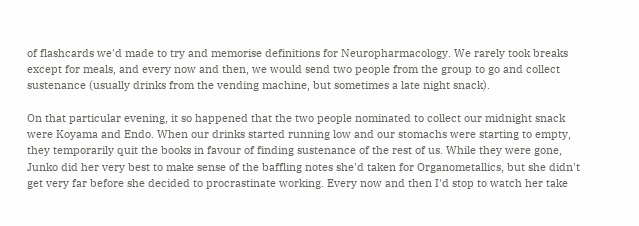of flashcards we'd made to try and memorise definitions for Neuropharmacology. We rarely took breaks except for meals, and every now and then, we would send two people from the group to go and collect sustenance (usually drinks from the vending machine, but sometimes a late night snack).

On that particular evening, it so happened that the two people nominated to collect our midnight snack were Koyama and Endo. When our drinks started running low and our stomachs were starting to empty, they temporarily quit the books in favour of finding sustenance of the rest of us. While they were gone, Junko did her very best to make sense of the baffling notes she'd taken for Organometallics, but she didn't get very far before she decided to procrastinate working. Every now and then I'd stop to watch her take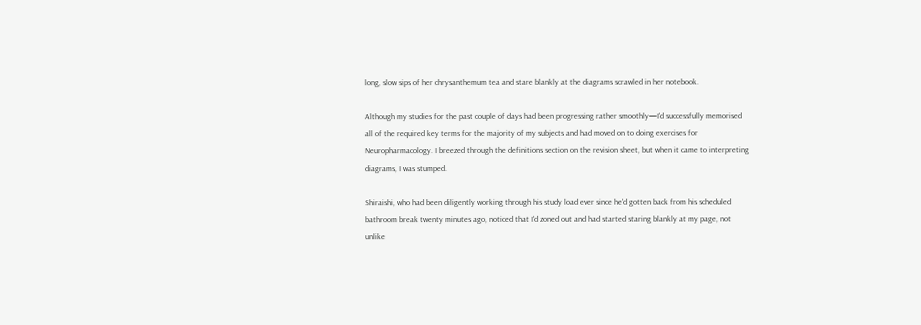long, slow sips of her chrysanthemum tea and stare blankly at the diagrams scrawled in her notebook.

Although my studies for the past couple of days had been progressing rather smoothly—I'd successfully memorised all of the required key terms for the majority of my subjects and had moved on to doing exercises for Neuropharmacology. I breezed through the definitions section on the revision sheet, but when it came to interpreting diagrams, I was stumped.

Shiraishi, who had been diligently working through his study load ever since he'd gotten back from his scheduled bathroom break twenty minutes ago, noticed that I'd zoned out and had started staring blankly at my page, not unlike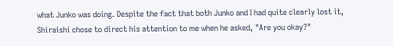what Junko was doing. Despite the fact that both Junko and I had quite clearly lost it, Shiraishi chose to direct his attention to me when he asked, "Are you okay?"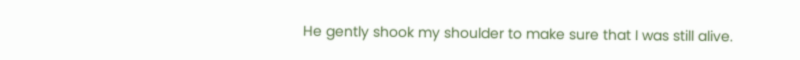He gently shook my shoulder to make sure that I was still alive.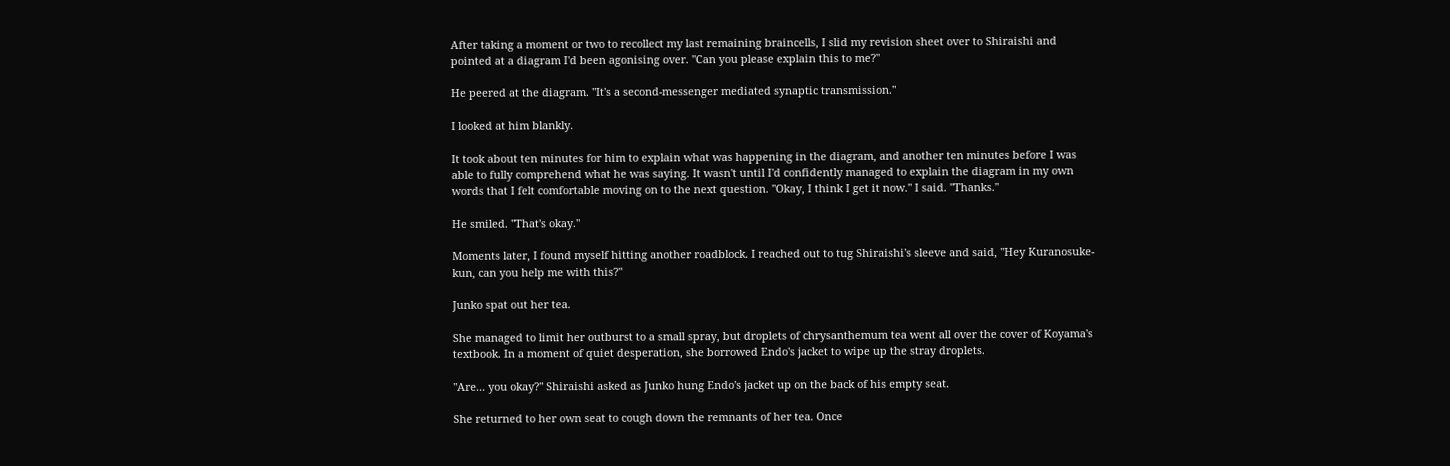After taking a moment or two to recollect my last remaining braincells, I slid my revision sheet over to Shiraishi and pointed at a diagram I'd been agonising over. "Can you please explain this to me?"

He peered at the diagram. "It's a second-messenger mediated synaptic transmission."

I looked at him blankly.

It took about ten minutes for him to explain what was happening in the diagram, and another ten minutes before I was able to fully comprehend what he was saying. It wasn't until I'd confidently managed to explain the diagram in my own words that I felt comfortable moving on to the next question. "Okay, I think I get it now." I said. "Thanks."

He smiled. "That's okay."

Moments later, I found myself hitting another roadblock. I reached out to tug Shiraishi's sleeve and said, "Hey Kuranosuke-kun, can you help me with this?"

Junko spat out her tea.

She managed to limit her outburst to a small spray, but droplets of chrysanthemum tea went all over the cover of Koyama's textbook. In a moment of quiet desperation, she borrowed Endo's jacket to wipe up the stray droplets.

"Are... you okay?" Shiraishi asked as Junko hung Endo's jacket up on the back of his empty seat.

She returned to her own seat to cough down the remnants of her tea. Once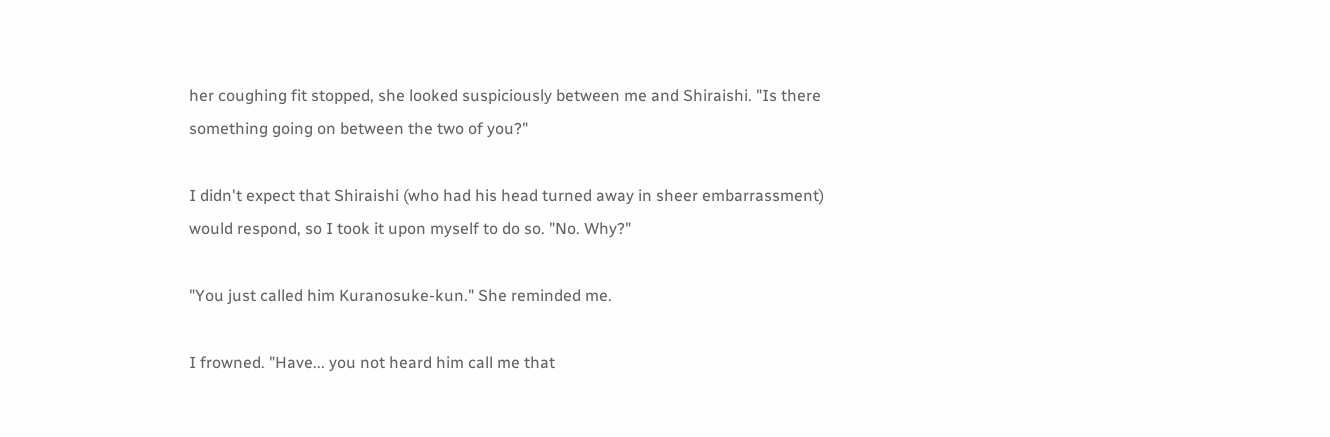her coughing fit stopped, she looked suspiciously between me and Shiraishi. "Is there something going on between the two of you?"

I didn't expect that Shiraishi (who had his head turned away in sheer embarrassment) would respond, so I took it upon myself to do so. "No. Why?"

"You just called him Kuranosuke-kun." She reminded me.

I frowned. "Have... you not heard him call me that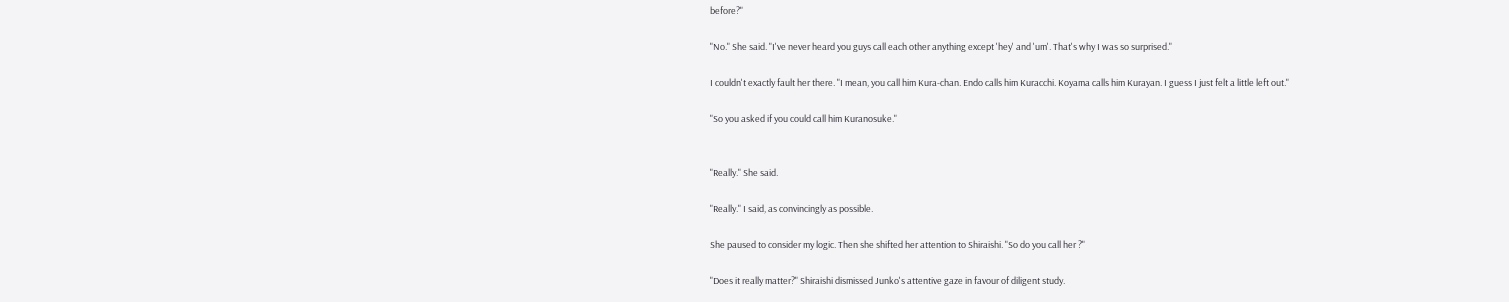before?"

"No." She said. "I've never heard you guys call each other anything except 'hey' and 'um'. That's why I was so surprised."

I couldn't exactly fault her there. "I mean, you call him Kura-chan. Endo calls him Kuracchi. Koyama calls him Kurayan. I guess I just felt a little left out."

"So you asked if you could call him Kuranosuke."


"Really." She said.

"Really." I said, as convincingly as possible.

She paused to consider my logic. Then she shifted her attention to Shiraishi. "So do you call her ?"

"Does it really matter?" Shiraishi dismissed Junko's attentive gaze in favour of diligent study.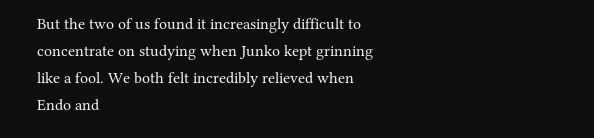But the two of us found it increasingly difficult to concentrate on studying when Junko kept grinning like a fool. We both felt incredibly relieved when Endo and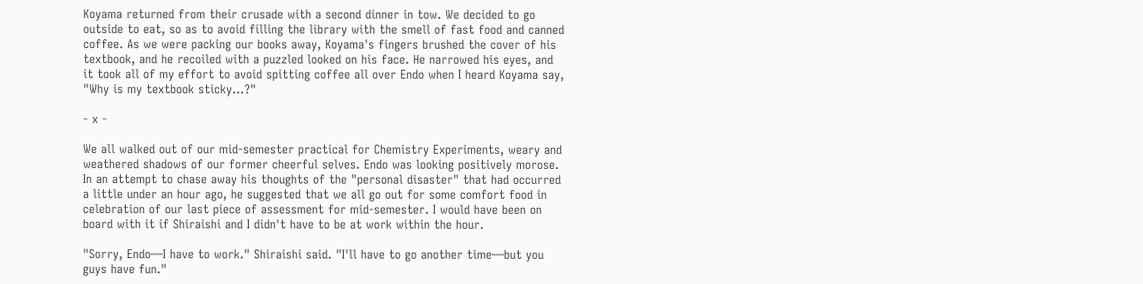Koyama returned from their crusade with a second dinner in tow. We decided to go outside to eat, so as to avoid filling the library with the smell of fast food and canned coffee. As we were packing our books away, Koyama's fingers brushed the cover of his textbook, and he recoiled with a puzzled looked on his face. He narrowed his eyes, and it took all of my effort to avoid spitting coffee all over Endo when I heard Koyama say, "Why is my textbook sticky...?"

- x -

We all walked out of our mid-semester practical for Chemistry Experiments, weary and weathered shadows of our former cheerful selves. Endo was looking positively morose. In an attempt to chase away his thoughts of the "personal disaster" that had occurred a little under an hour ago, he suggested that we all go out for some comfort food in celebration of our last piece of assessment for mid-semester. I would have been on board with it if Shiraishi and I didn't have to be at work within the hour.

"Sorry, Endo—I have to work." Shiraishi said. "I'll have to go another time—but you guys have fun."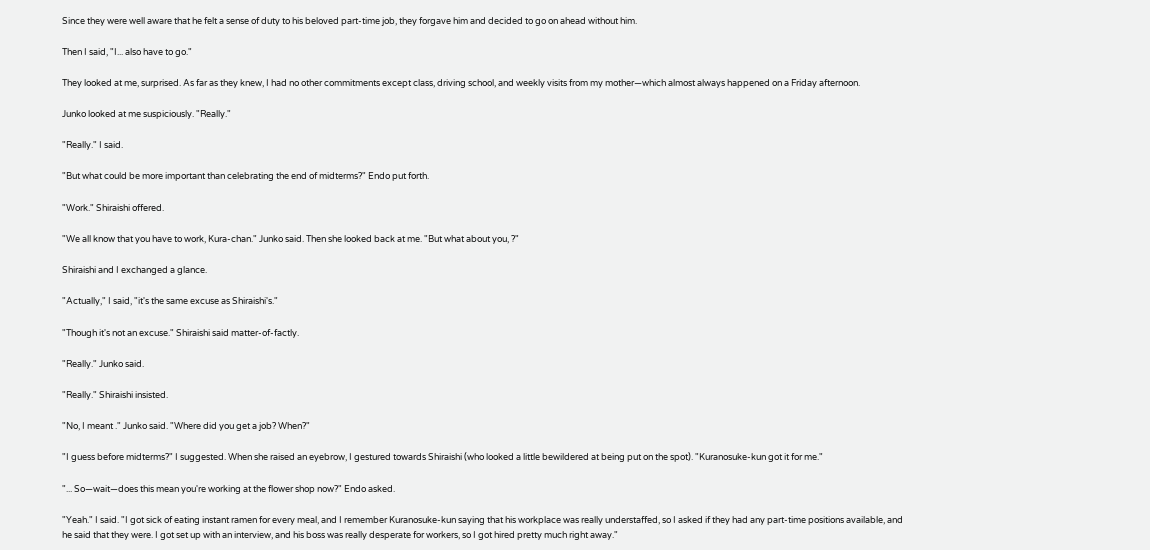Since they were well aware that he felt a sense of duty to his beloved part-time job, they forgave him and decided to go on ahead without him.

Then I said, "I... also have to go."

They looked at me, surprised. As far as they knew, I had no other commitments except class, driving school, and weekly visits from my mother—which almost always happened on a Friday afternoon.

Junko looked at me suspiciously. "Really."

"Really." I said.

"But what could be more important than celebrating the end of midterms?" Endo put forth.

"Work." Shiraishi offered.

"We all know that you have to work, Kura-chan." Junko said. Then she looked back at me. "But what about you, ?"

Shiraishi and I exchanged a glance.

"Actually," I said, "it's the same excuse as Shiraishi's."

"Though it's not an excuse." Shiraishi said matter-of-factly.

"Really." Junko said.

"Really." Shiraishi insisted.

"No, I meant ." Junko said. "Where did you get a job? When?"

"I guess before midterms?" I suggested. When she raised an eyebrow, I gestured towards Shiraishi (who looked a little bewildered at being put on the spot). "Kuranosuke-kun got it for me."

"... So—wait—does this mean you're working at the flower shop now?" Endo asked.

"Yeah." I said. "I got sick of eating instant ramen for every meal, and I remember Kuranosuke-kun saying that his workplace was really understaffed, so I asked if they had any part-time positions available, and he said that they were. I got set up with an interview, and his boss was really desperate for workers, so I got hired pretty much right away."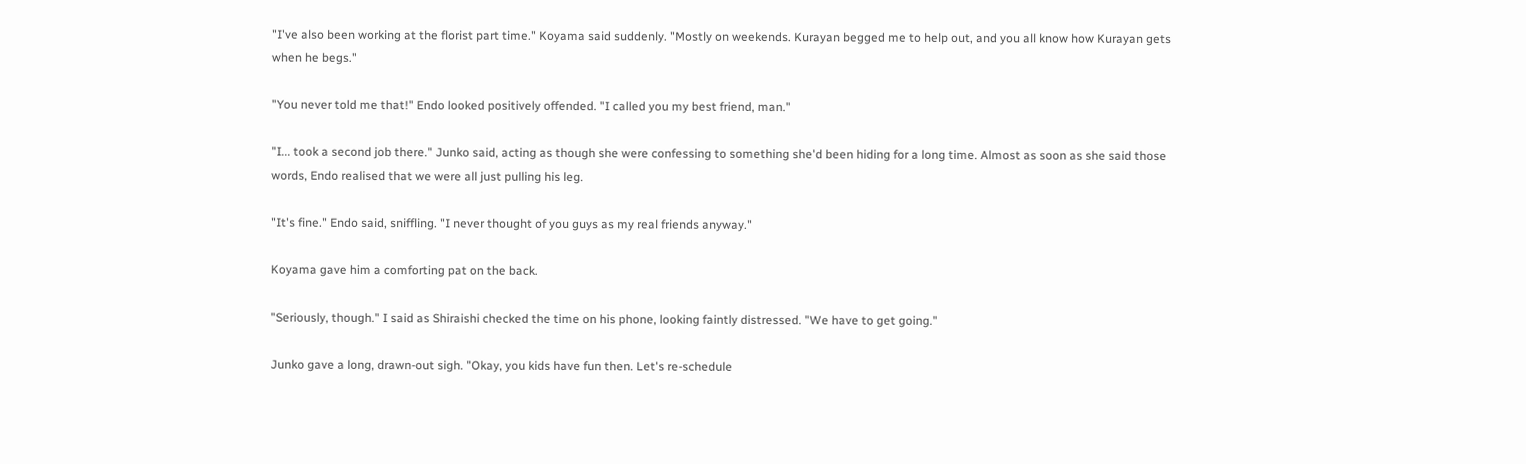"I've also been working at the florist part time." Koyama said suddenly. "Mostly on weekends. Kurayan begged me to help out, and you all know how Kurayan gets when he begs."

"You never told me that!" Endo looked positively offended. "I called you my best friend, man."

"I... took a second job there." Junko said, acting as though she were confessing to something she'd been hiding for a long time. Almost as soon as she said those words, Endo realised that we were all just pulling his leg.

"It's fine." Endo said, sniffling. "I never thought of you guys as my real friends anyway."

Koyama gave him a comforting pat on the back.

"Seriously, though." I said as Shiraishi checked the time on his phone, looking faintly distressed. "We have to get going."

Junko gave a long, drawn-out sigh. "Okay, you kids have fun then. Let's re-schedule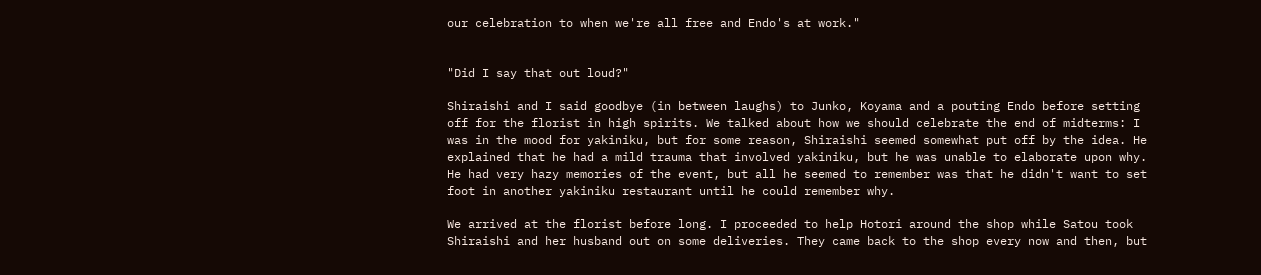our celebration to when we're all free and Endo's at work."


"Did I say that out loud?"

Shiraishi and I said goodbye (in between laughs) to Junko, Koyama and a pouting Endo before setting off for the florist in high spirits. We talked about how we should celebrate the end of midterms: I was in the mood for yakiniku, but for some reason, Shiraishi seemed somewhat put off by the idea. He explained that he had a mild trauma that involved yakiniku, but he was unable to elaborate upon why. He had very hazy memories of the event, but all he seemed to remember was that he didn't want to set foot in another yakiniku restaurant until he could remember why.

We arrived at the florist before long. I proceeded to help Hotori around the shop while Satou took Shiraishi and her husband out on some deliveries. They came back to the shop every now and then, but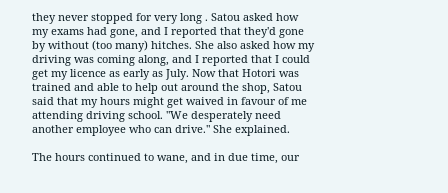they never stopped for very long . Satou asked how my exams had gone, and I reported that they'd gone by without (too many) hitches. She also asked how my driving was coming along, and I reported that I could get my licence as early as July. Now that Hotori was trained and able to help out around the shop, Satou said that my hours might get waived in favour of me attending driving school. "We desperately need another employee who can drive." She explained.

The hours continued to wane, and in due time, our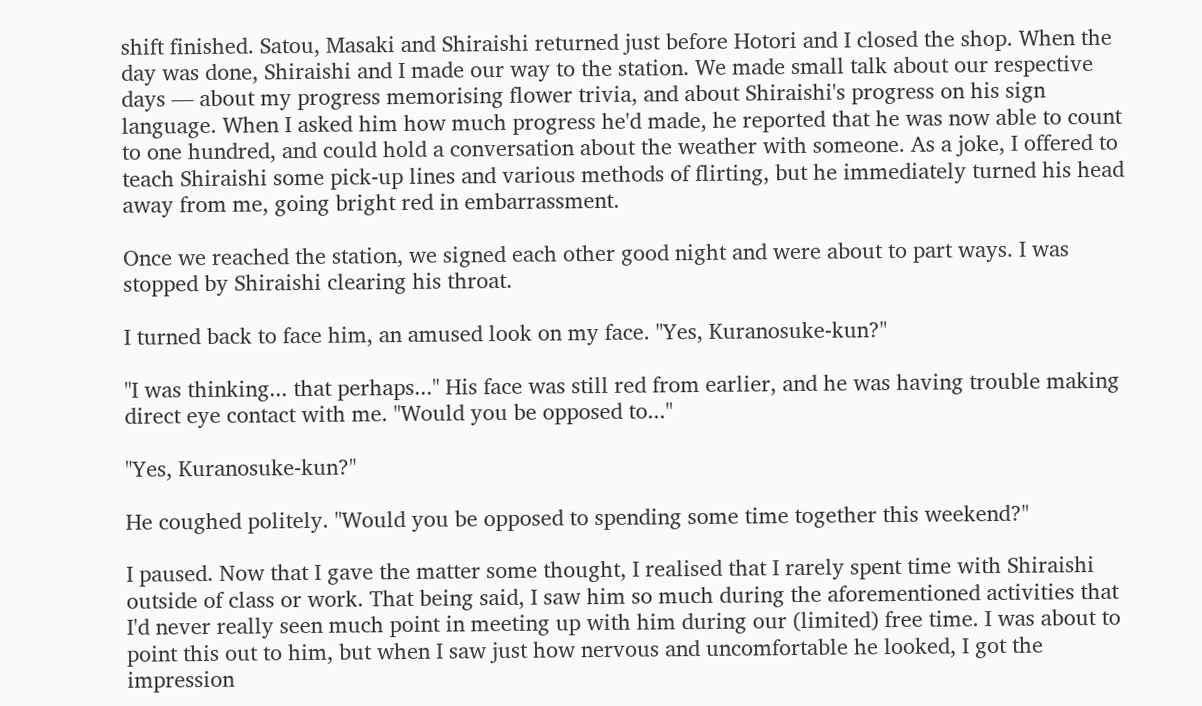shift finished. Satou, Masaki and Shiraishi returned just before Hotori and I closed the shop. When the day was done, Shiraishi and I made our way to the station. We made small talk about our respective days — about my progress memorising flower trivia, and about Shiraishi's progress on his sign language. When I asked him how much progress he'd made, he reported that he was now able to count to one hundred, and could hold a conversation about the weather with someone. As a joke, I offered to teach Shiraishi some pick-up lines and various methods of flirting, but he immediately turned his head away from me, going bright red in embarrassment.

Once we reached the station, we signed each other good night and were about to part ways. I was stopped by Shiraishi clearing his throat.

I turned back to face him, an amused look on my face. "Yes, Kuranosuke-kun?"

"I was thinking... that perhaps..." His face was still red from earlier, and he was having trouble making direct eye contact with me. "Would you be opposed to..."

"Yes, Kuranosuke-kun?"

He coughed politely. "Would you be opposed to spending some time together this weekend?"

I paused. Now that I gave the matter some thought, I realised that I rarely spent time with Shiraishi outside of class or work. That being said, I saw him so much during the aforementioned activities that I'd never really seen much point in meeting up with him during our (limited) free time. I was about to point this out to him, but when I saw just how nervous and uncomfortable he looked, I got the impression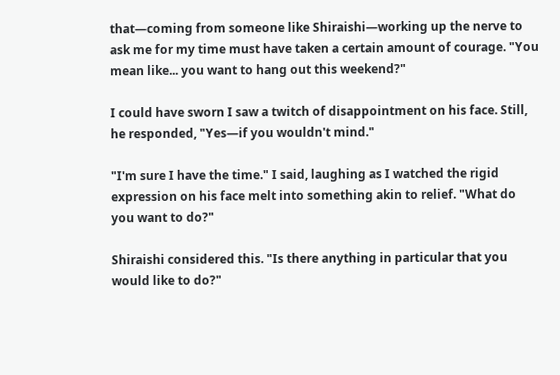that—coming from someone like Shiraishi—working up the nerve to ask me for my time must have taken a certain amount of courage. "You mean like... you want to hang out this weekend?"

I could have sworn I saw a twitch of disappointment on his face. Still, he responded, "Yes—if you wouldn't mind."

"I'm sure I have the time." I said, laughing as I watched the rigid expression on his face melt into something akin to relief. "What do you want to do?"

Shiraishi considered this. "Is there anything in particular that you would like to do?"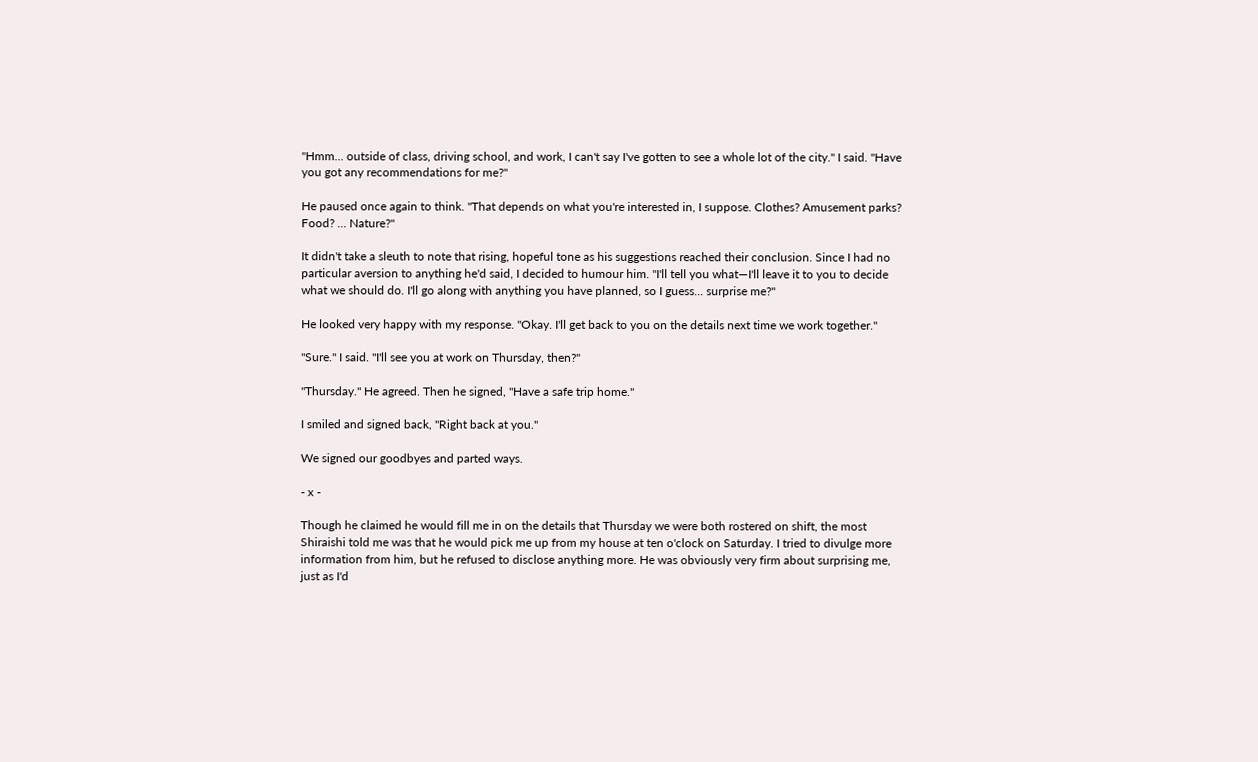"Hmm... outside of class, driving school, and work, I can't say I've gotten to see a whole lot of the city." I said. "Have you got any recommendations for me?"

He paused once again to think. "That depends on what you're interested in, I suppose. Clothes? Amusement parks? Food? ... Nature?"

It didn't take a sleuth to note that rising, hopeful tone as his suggestions reached their conclusion. Since I had no particular aversion to anything he'd said, I decided to humour him. "I'll tell you what—I'll leave it to you to decide what we should do. I'll go along with anything you have planned, so I guess... surprise me?"

He looked very happy with my response. "Okay. I'll get back to you on the details next time we work together."

"Sure." I said. "I'll see you at work on Thursday, then?"

"Thursday." He agreed. Then he signed, "Have a safe trip home."

I smiled and signed back, "Right back at you."

We signed our goodbyes and parted ways.

- x -

Though he claimed he would fill me in on the details that Thursday we were both rostered on shift, the most Shiraishi told me was that he would pick me up from my house at ten o'clock on Saturday. I tried to divulge more information from him, but he refused to disclose anything more. He was obviously very firm about surprising me, just as I'd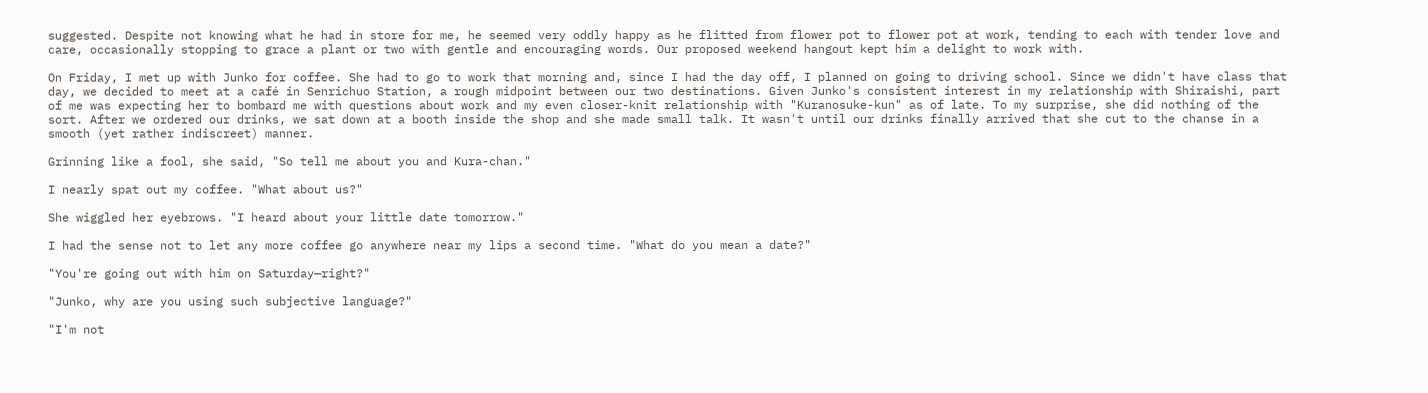suggested. Despite not knowing what he had in store for me, he seemed very oddly happy as he flitted from flower pot to flower pot at work, tending to each with tender love and care, occasionally stopping to grace a plant or two with gentle and encouraging words. Our proposed weekend hangout kept him a delight to work with.

On Friday, I met up with Junko for coffee. She had to go to work that morning and, since I had the day off, I planned on going to driving school. Since we didn't have class that day, we decided to meet at a café in Senrichuo Station, a rough midpoint between our two destinations. Given Junko's consistent interest in my relationship with Shiraishi, part of me was expecting her to bombard me with questions about work and my even closer-knit relationship with "Kuranosuke-kun" as of late. To my surprise, she did nothing of the sort. After we ordered our drinks, we sat down at a booth inside the shop and she made small talk. It wasn't until our drinks finally arrived that she cut to the chanse in a smooth (yet rather indiscreet) manner.

Grinning like a fool, she said, "So tell me about you and Kura-chan."

I nearly spat out my coffee. "What about us?"

She wiggled her eyebrows. "I heard about your little date tomorrow."

I had the sense not to let any more coffee go anywhere near my lips a second time. "What do you mean a date?"

"You're going out with him on Saturday—right?"

"Junko, why are you using such subjective language?"

"I'm not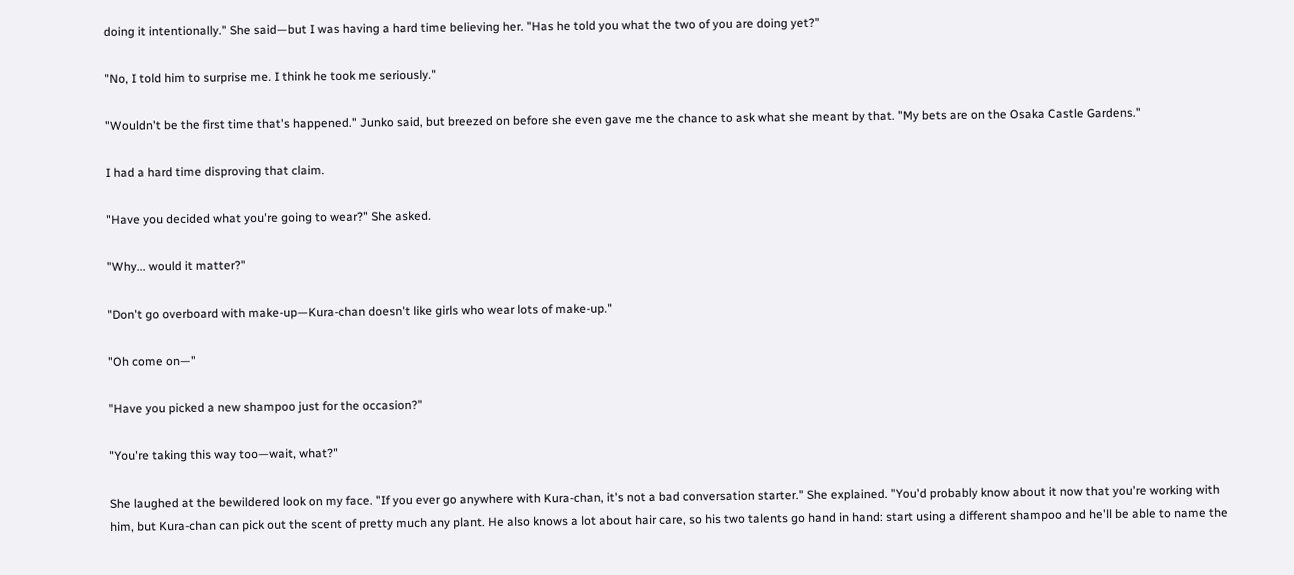doing it intentionally." She said—but I was having a hard time believing her. "Has he told you what the two of you are doing yet?"

"No, I told him to surprise me. I think he took me seriously."

"Wouldn't be the first time that's happened." Junko said, but breezed on before she even gave me the chance to ask what she meant by that. "My bets are on the Osaka Castle Gardens."

I had a hard time disproving that claim.

"Have you decided what you're going to wear?" She asked.

"Why... would it matter?"

"Don't go overboard with make-up—Kura-chan doesn't like girls who wear lots of make-up."

"Oh come on—"

"Have you picked a new shampoo just for the occasion?"

"You're taking this way too—wait, what?"

She laughed at the bewildered look on my face. "If you ever go anywhere with Kura-chan, it's not a bad conversation starter." She explained. "You'd probably know about it now that you're working with him, but Kura-chan can pick out the scent of pretty much any plant. He also knows a lot about hair care, so his two talents go hand in hand: start using a different shampoo and he'll be able to name the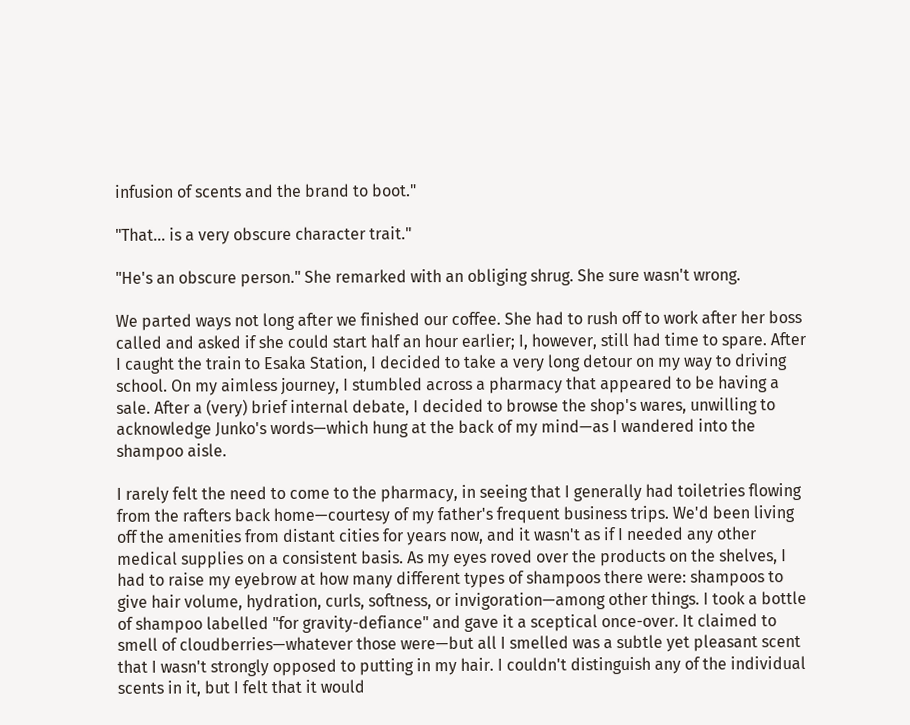infusion of scents and the brand to boot."

"That... is a very obscure character trait."

"He's an obscure person." She remarked with an obliging shrug. She sure wasn't wrong.

We parted ways not long after we finished our coffee. She had to rush off to work after her boss called and asked if she could start half an hour earlier; I, however, still had time to spare. After I caught the train to Esaka Station, I decided to take a very long detour on my way to driving school. On my aimless journey, I stumbled across a pharmacy that appeared to be having a sale. After a (very) brief internal debate, I decided to browse the shop's wares, unwilling to acknowledge Junko's words—which hung at the back of my mind—as I wandered into the shampoo aisle.

I rarely felt the need to come to the pharmacy, in seeing that I generally had toiletries flowing from the rafters back home—courtesy of my father's frequent business trips. We'd been living off the amenities from distant cities for years now, and it wasn't as if I needed any other medical supplies on a consistent basis. As my eyes roved over the products on the shelves, I had to raise my eyebrow at how many different types of shampoos there were: shampoos to give hair volume, hydration, curls, softness, or invigoration—among other things. I took a bottle of shampoo labelled "for gravity-defiance" and gave it a sceptical once-over. It claimed to smell of cloudberries—whatever those were—but all I smelled was a subtle yet pleasant scent that I wasn't strongly opposed to putting in my hair. I couldn't distinguish any of the individual scents in it, but I felt that it would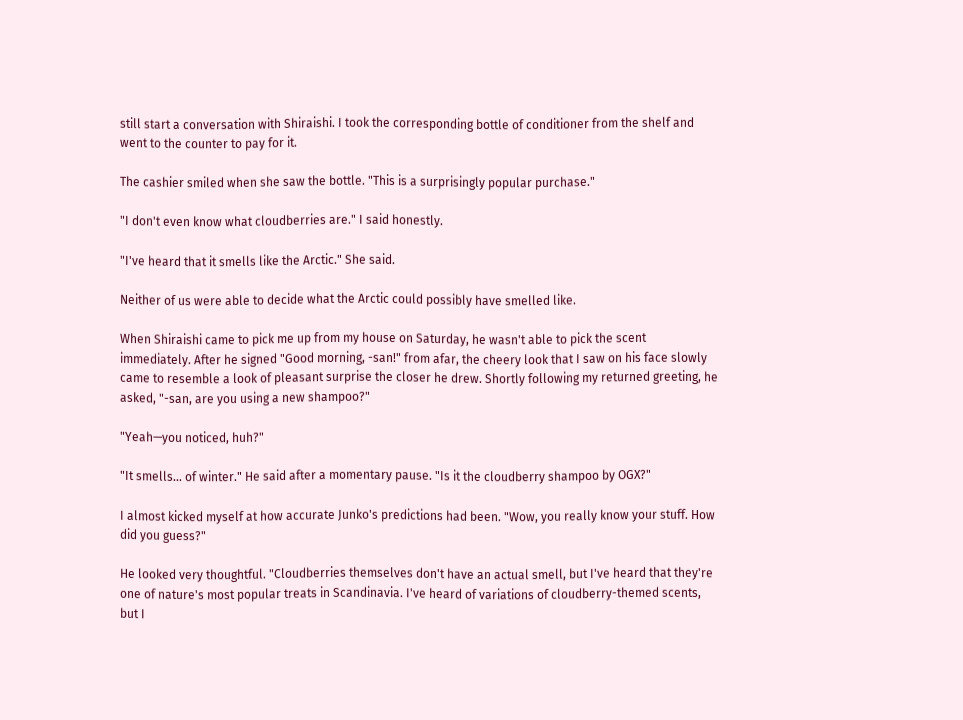still start a conversation with Shiraishi. I took the corresponding bottle of conditioner from the shelf and went to the counter to pay for it.

The cashier smiled when she saw the bottle. "This is a surprisingly popular purchase."

"I don't even know what cloudberries are." I said honestly.

"I've heard that it smells like the Arctic." She said.

Neither of us were able to decide what the Arctic could possibly have smelled like.

When Shiraishi came to pick me up from my house on Saturday, he wasn't able to pick the scent immediately. After he signed "Good morning, -san!" from afar, the cheery look that I saw on his face slowly came to resemble a look of pleasant surprise the closer he drew. Shortly following my returned greeting, he asked, "-san, are you using a new shampoo?"

"Yeah—you noticed, huh?"

"It smells... of winter." He said after a momentary pause. "Is it the cloudberry shampoo by OGX?"

I almost kicked myself at how accurate Junko's predictions had been. "Wow, you really know your stuff. How did you guess?"

He looked very thoughtful. "Cloudberries themselves don't have an actual smell, but I've heard that they're one of nature's most popular treats in Scandinavia. I've heard of variations of cloudberry-themed scents, but I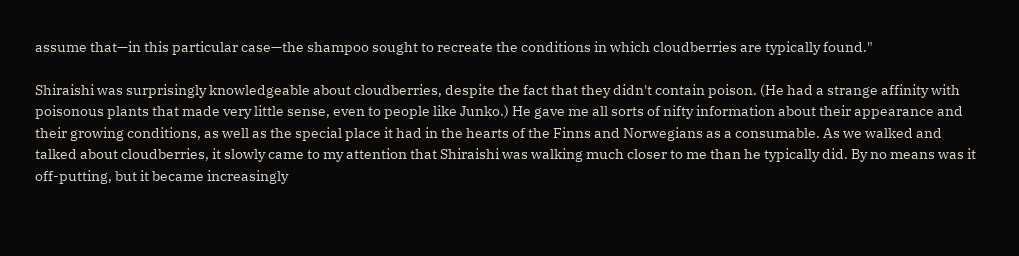assume that—in this particular case—the shampoo sought to recreate the conditions in which cloudberries are typically found."

Shiraishi was surprisingly knowledgeable about cloudberries, despite the fact that they didn't contain poison. (He had a strange affinity with poisonous plants that made very little sense, even to people like Junko.) He gave me all sorts of nifty information about their appearance and their growing conditions, as well as the special place it had in the hearts of the Finns and Norwegians as a consumable. As we walked and talked about cloudberries, it slowly came to my attention that Shiraishi was walking much closer to me than he typically did. By no means was it off-putting, but it became increasingly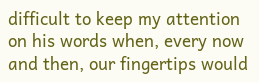difficult to keep my attention on his words when, every now and then, our fingertips would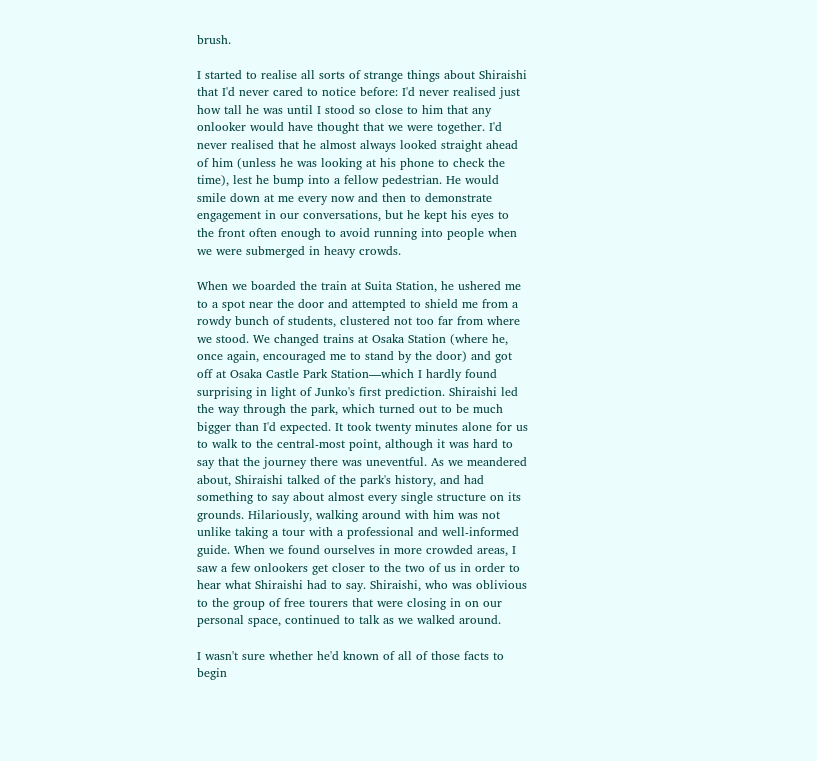brush.

I started to realise all sorts of strange things about Shiraishi that I'd never cared to notice before: I'd never realised just how tall he was until I stood so close to him that any onlooker would have thought that we were together. I'd never realised that he almost always looked straight ahead of him (unless he was looking at his phone to check the time), lest he bump into a fellow pedestrian. He would smile down at me every now and then to demonstrate engagement in our conversations, but he kept his eyes to the front often enough to avoid running into people when we were submerged in heavy crowds.

When we boarded the train at Suita Station, he ushered me to a spot near the door and attempted to shield me from a rowdy bunch of students, clustered not too far from where we stood. We changed trains at Osaka Station (where he, once again, encouraged me to stand by the door) and got off at Osaka Castle Park Station—which I hardly found surprising in light of Junko's first prediction. Shiraishi led the way through the park, which turned out to be much bigger than I'd expected. It took twenty minutes alone for us to walk to the central-most point, although it was hard to say that the journey there was uneventful. As we meandered about, Shiraishi talked of the park's history, and had something to say about almost every single structure on its grounds. Hilariously, walking around with him was not unlike taking a tour with a professional and well-informed guide. When we found ourselves in more crowded areas, I saw a few onlookers get closer to the two of us in order to hear what Shiraishi had to say. Shiraishi, who was oblivious to the group of free tourers that were closing in on our personal space, continued to talk as we walked around.

I wasn't sure whether he'd known of all of those facts to begin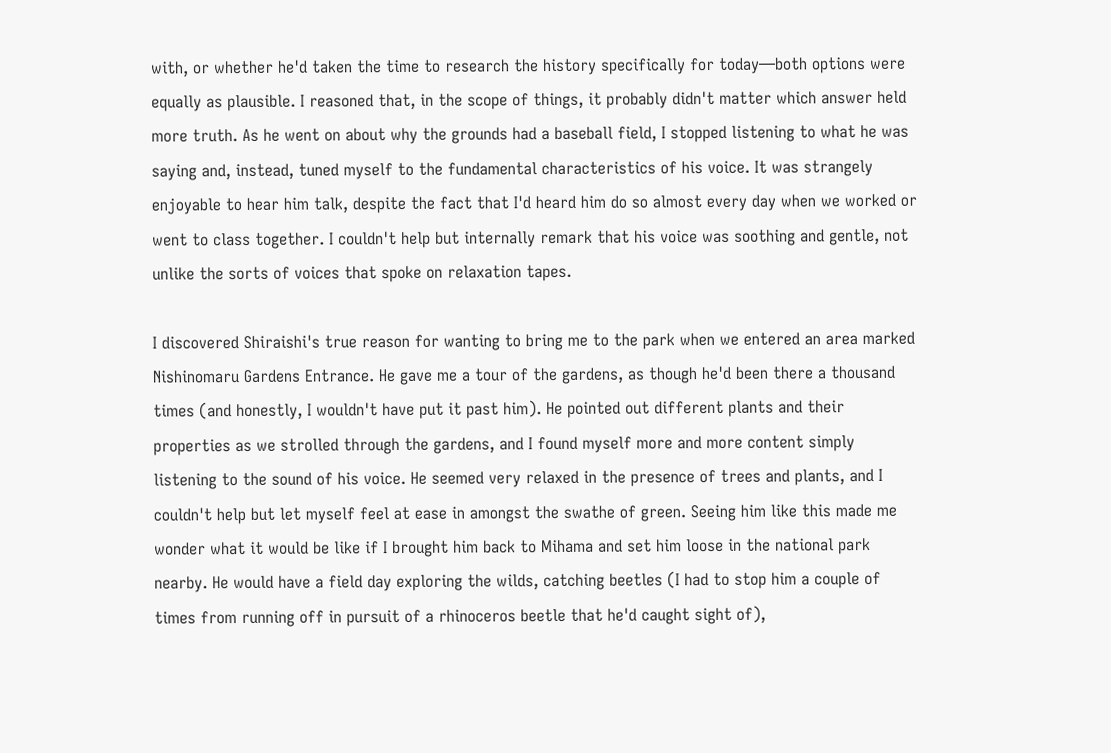with, or whether he'd taken the time to research the history specifically for today—both options were equally as plausible. I reasoned that, in the scope of things, it probably didn't matter which answer held more truth. As he went on about why the grounds had a baseball field, I stopped listening to what he was saying and, instead, tuned myself to the fundamental characteristics of his voice. It was strangely enjoyable to hear him talk, despite the fact that I'd heard him do so almost every day when we worked or went to class together. I couldn't help but internally remark that his voice was soothing and gentle, not unlike the sorts of voices that spoke on relaxation tapes.

I discovered Shiraishi's true reason for wanting to bring me to the park when we entered an area marked Nishinomaru Gardens Entrance. He gave me a tour of the gardens, as though he'd been there a thousand times (and honestly, I wouldn't have put it past him). He pointed out different plants and their properties as we strolled through the gardens, and I found myself more and more content simply listening to the sound of his voice. He seemed very relaxed in the presence of trees and plants, and I couldn't help but let myself feel at ease in amongst the swathe of green. Seeing him like this made me wonder what it would be like if I brought him back to Mihama and set him loose in the national park nearby. He would have a field day exploring the wilds, catching beetles (I had to stop him a couple of times from running off in pursuit of a rhinoceros beetle that he'd caught sight of),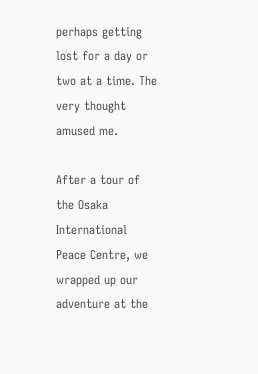perhaps getting lost for a day or two at a time. The very thought amused me.

After a tour of the Osaka International Peace Centre, we wrapped up our adventure at the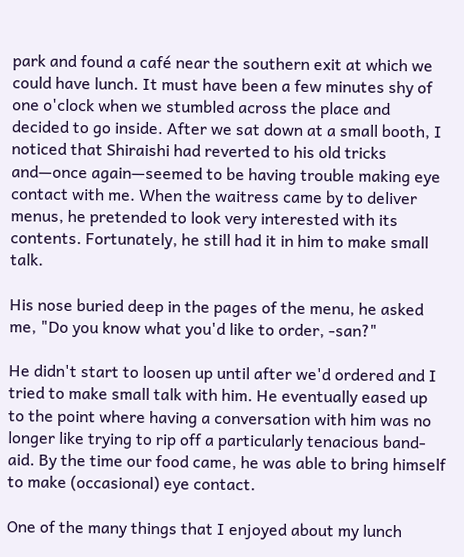park and found a café near the southern exit at which we could have lunch. It must have been a few minutes shy of one o'clock when we stumbled across the place and decided to go inside. After we sat down at a small booth, I noticed that Shiraishi had reverted to his old tricks and—once again—seemed to be having trouble making eye contact with me. When the waitress came by to deliver menus, he pretended to look very interested with its contents. Fortunately, he still had it in him to make small talk.

His nose buried deep in the pages of the menu, he asked me, "Do you know what you'd like to order, -san?"

He didn't start to loosen up until after we'd ordered and I tried to make small talk with him. He eventually eased up to the point where having a conversation with him was no longer like trying to rip off a particularly tenacious band-aid. By the time our food came, he was able to bring himself to make (occasional) eye contact.

One of the many things that I enjoyed about my lunch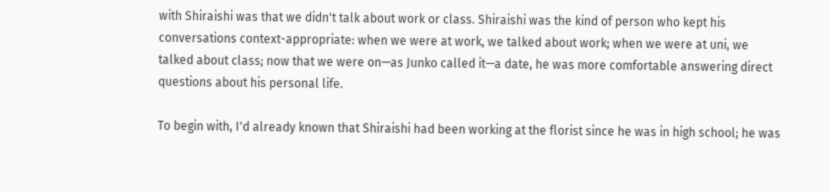with Shiraishi was that we didn't talk about work or class. Shiraishi was the kind of person who kept his conversations context-appropriate: when we were at work, we talked about work; when we were at uni, we talked about class; now that we were on—as Junko called it—a date, he was more comfortable answering direct questions about his personal life.

To begin with, I'd already known that Shiraishi had been working at the florist since he was in high school; he was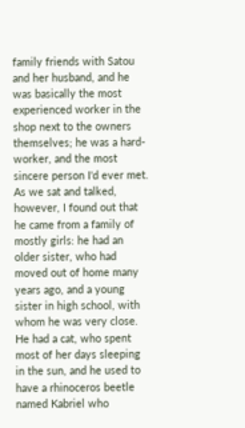family friends with Satou and her husband, and he was basically the most experienced worker in the shop next to the owners themselves; he was a hard-worker, and the most sincere person I'd ever met. As we sat and talked, however, I found out that he came from a family of mostly girls: he had an older sister, who had moved out of home many years ago, and a young sister in high school, with whom he was very close. He had a cat, who spent most of her days sleeping in the sun, and he used to have a rhinoceros beetle named Kabriel who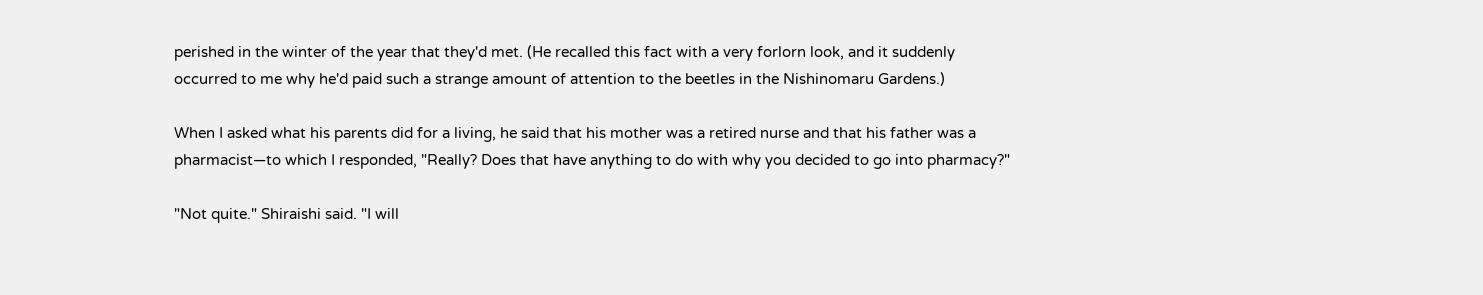perished in the winter of the year that they'd met. (He recalled this fact with a very forlorn look, and it suddenly occurred to me why he'd paid such a strange amount of attention to the beetles in the Nishinomaru Gardens.)

When I asked what his parents did for a living, he said that his mother was a retired nurse and that his father was a pharmacist—to which I responded, "Really? Does that have anything to do with why you decided to go into pharmacy?"

"Not quite." Shiraishi said. "I will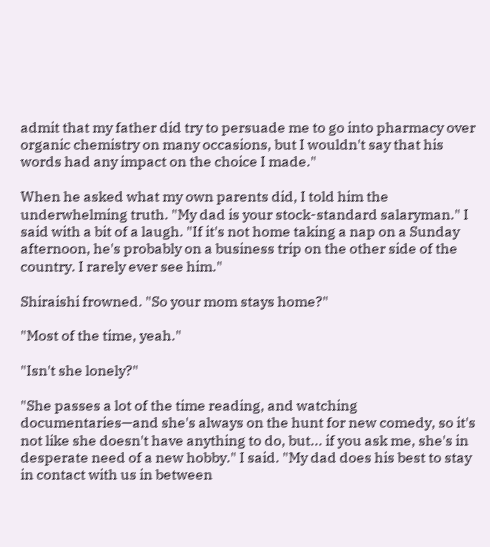admit that my father did try to persuade me to go into pharmacy over organic chemistry on many occasions, but I wouldn't say that his words had any impact on the choice I made."

When he asked what my own parents did, I told him the underwhelming truth. "My dad is your stock-standard salaryman." I said with a bit of a laugh. "If it's not home taking a nap on a Sunday afternoon, he's probably on a business trip on the other side of the country. I rarely ever see him."

Shiraishi frowned. "So your mom stays home?"

"Most of the time, yeah."

"Isn't she lonely?"

"She passes a lot of the time reading, and watching documentaries—and she's always on the hunt for new comedy, so it's not like she doesn't have anything to do, but... if you ask me, she's in desperate need of a new hobby." I said. "My dad does his best to stay in contact with us in between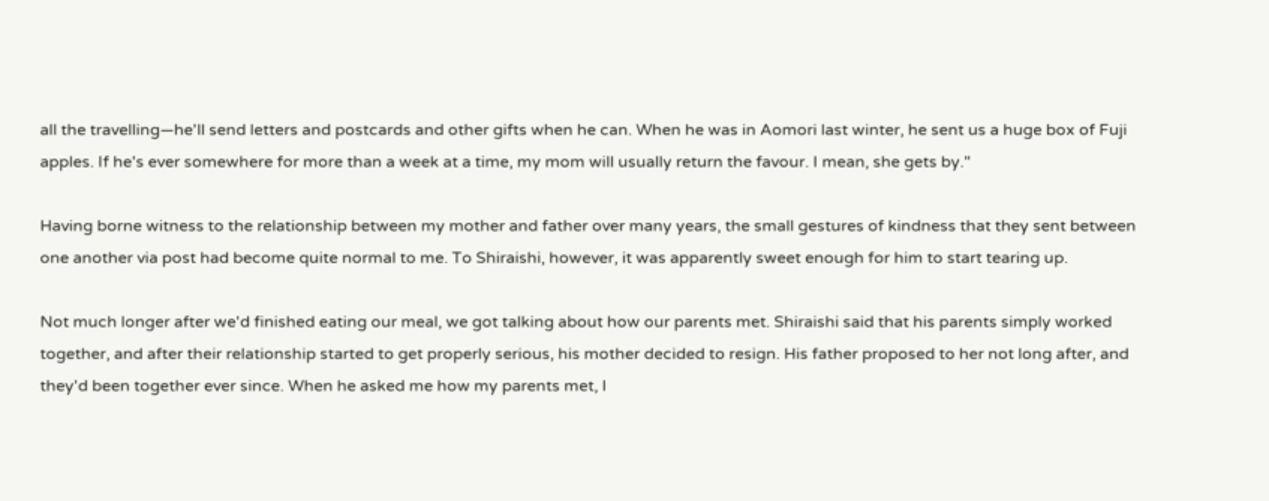all the travelling—he'll send letters and postcards and other gifts when he can. When he was in Aomori last winter, he sent us a huge box of Fuji apples. If he's ever somewhere for more than a week at a time, my mom will usually return the favour. I mean, she gets by."

Having borne witness to the relationship between my mother and father over many years, the small gestures of kindness that they sent between one another via post had become quite normal to me. To Shiraishi, however, it was apparently sweet enough for him to start tearing up.

Not much longer after we'd finished eating our meal, we got talking about how our parents met. Shiraishi said that his parents simply worked together, and after their relationship started to get properly serious, his mother decided to resign. His father proposed to her not long after, and they'd been together ever since. When he asked me how my parents met, I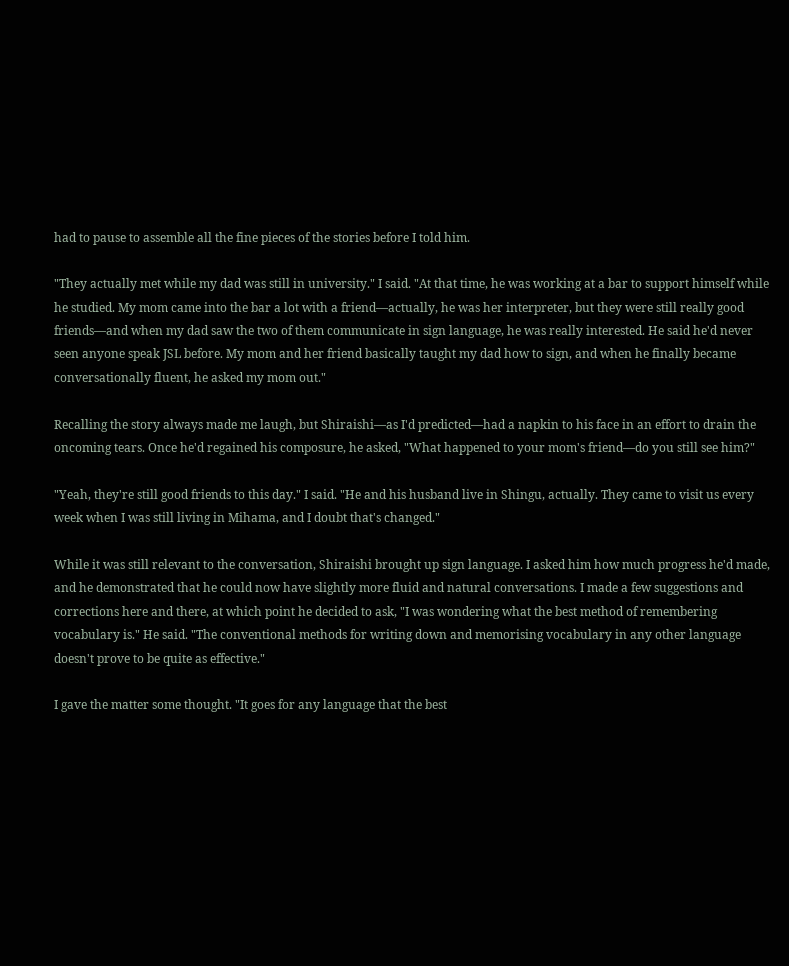had to pause to assemble all the fine pieces of the stories before I told him.

"They actually met while my dad was still in university." I said. "At that time, he was working at a bar to support himself while he studied. My mom came into the bar a lot with a friend—actually, he was her interpreter, but they were still really good friends—and when my dad saw the two of them communicate in sign language, he was really interested. He said he'd never seen anyone speak JSL before. My mom and her friend basically taught my dad how to sign, and when he finally became conversationally fluent, he asked my mom out."

Recalling the story always made me laugh, but Shiraishi—as I'd predicted—had a napkin to his face in an effort to drain the oncoming tears. Once he'd regained his composure, he asked, "What happened to your mom's friend—do you still see him?"

"Yeah, they're still good friends to this day." I said. "He and his husband live in Shingu, actually. They came to visit us every week when I was still living in Mihama, and I doubt that's changed."

While it was still relevant to the conversation, Shiraishi brought up sign language. I asked him how much progress he'd made, and he demonstrated that he could now have slightly more fluid and natural conversations. I made a few suggestions and corrections here and there, at which point he decided to ask, "I was wondering what the best method of remembering vocabulary is." He said. "The conventional methods for writing down and memorising vocabulary in any other language doesn't prove to be quite as effective."

I gave the matter some thought. "It goes for any language that the best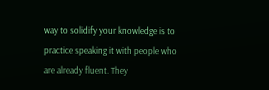way to solidify your knowledge is to practice speaking it with people who are already fluent. They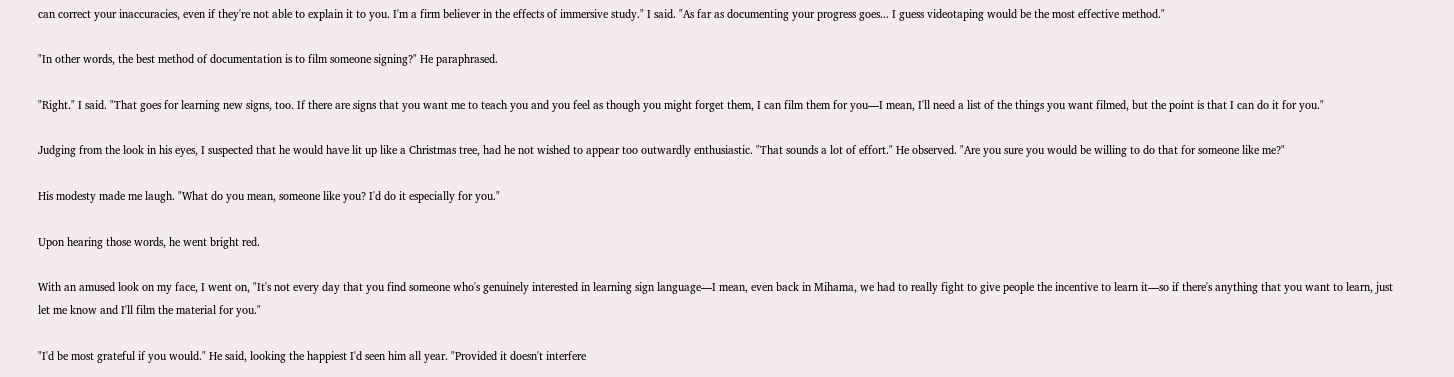can correct your inaccuracies, even if they're not able to explain it to you. I'm a firm believer in the effects of immersive study." I said. "As far as documenting your progress goes... I guess videotaping would be the most effective method."

"In other words, the best method of documentation is to film someone signing?" He paraphrased.

"Right." I said. "That goes for learning new signs, too. If there are signs that you want me to teach you and you feel as though you might forget them, I can film them for you—I mean, I'll need a list of the things you want filmed, but the point is that I can do it for you."

Judging from the look in his eyes, I suspected that he would have lit up like a Christmas tree, had he not wished to appear too outwardly enthusiastic. "That sounds a lot of effort." He observed. "Are you sure you would be willing to do that for someone like me?"

His modesty made me laugh. "What do you mean, someone like you? I'd do it especially for you."

Upon hearing those words, he went bright red.

With an amused look on my face, I went on, "It's not every day that you find someone who's genuinely interested in learning sign language—I mean, even back in Mihama, we had to really fight to give people the incentive to learn it—so if there's anything that you want to learn, just let me know and I'll film the material for you."

"I'd be most grateful if you would." He said, looking the happiest I'd seen him all year. "Provided it doesn't interfere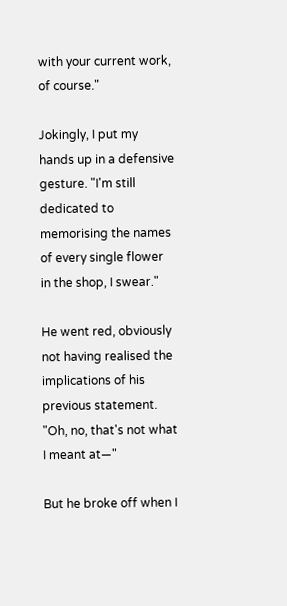with your current work, of course."

Jokingly, I put my hands up in a defensive gesture. "I'm still dedicated to memorising the names of every single flower in the shop, I swear."

He went red, obviously not having realised the implications of his previous statement. "Oh, no, that's not what I meant at—"

But he broke off when I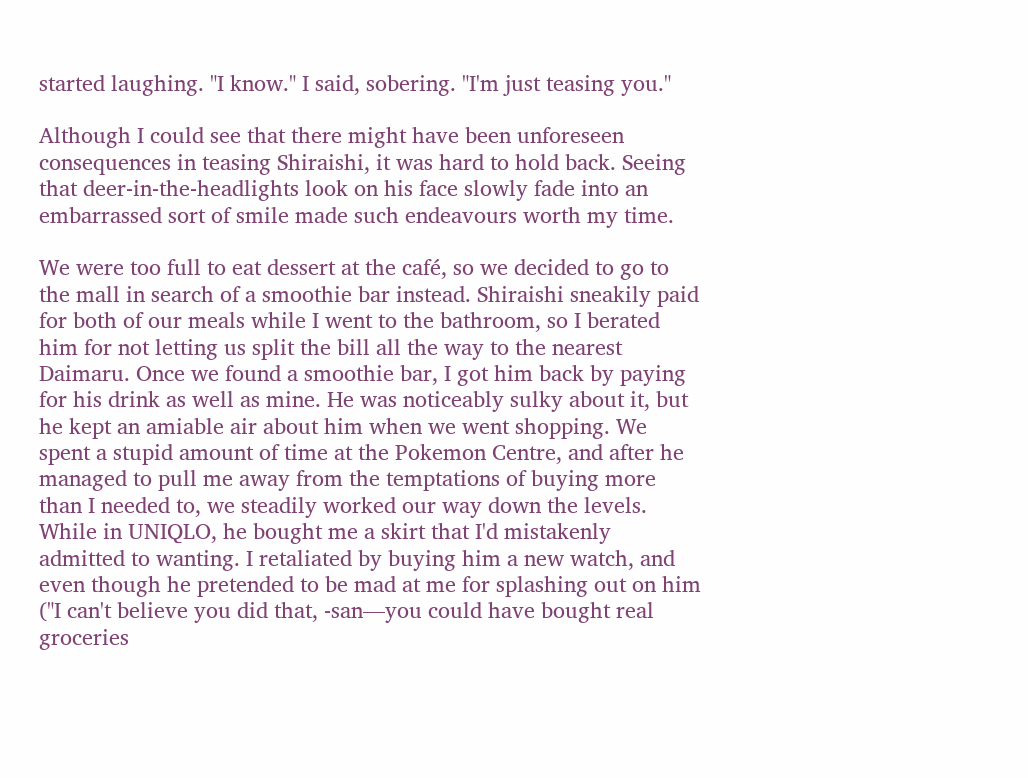started laughing. "I know." I said, sobering. "I'm just teasing you."

Although I could see that there might have been unforeseen consequences in teasing Shiraishi, it was hard to hold back. Seeing that deer-in-the-headlights look on his face slowly fade into an embarrassed sort of smile made such endeavours worth my time.

We were too full to eat dessert at the café, so we decided to go to the mall in search of a smoothie bar instead. Shiraishi sneakily paid for both of our meals while I went to the bathroom, so I berated him for not letting us split the bill all the way to the nearest Daimaru. Once we found a smoothie bar, I got him back by paying for his drink as well as mine. He was noticeably sulky about it, but he kept an amiable air about him when we went shopping. We spent a stupid amount of time at the Pokemon Centre, and after he managed to pull me away from the temptations of buying more than I needed to, we steadily worked our way down the levels. While in UNIQLO, he bought me a skirt that I'd mistakenly admitted to wanting. I retaliated by buying him a new watch, and even though he pretended to be mad at me for splashing out on him ("I can't believe you did that, -san—you could have bought real groceries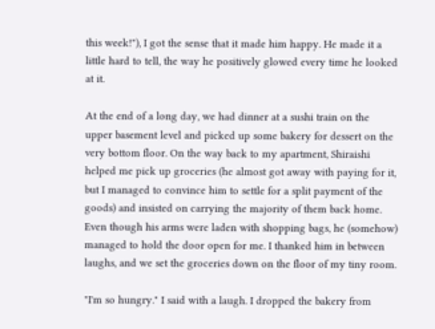this week!"), I got the sense that it made him happy. He made it a little hard to tell, the way he positively glowed every time he looked at it.

At the end of a long day, we had dinner at a sushi train on the upper basement level and picked up some bakery for dessert on the very bottom floor. On the way back to my apartment, Shiraishi helped me pick up groceries (he almost got away with paying for it, but I managed to convince him to settle for a split payment of the goods) and insisted on carrying the majority of them back home. Even though his arms were laden with shopping bags, he (somehow) managed to hold the door open for me. I thanked him in between laughs, and we set the groceries down on the floor of my tiny room.

"I'm so hungry." I said with a laugh. I dropped the bakery from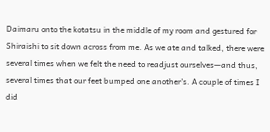Daimaru onto the kotatsu in the middle of my room and gestured for Shiraishi to sit down across from me. As we ate and talked, there were several times when we felt the need to readjust ourselves—and thus, several times that our feet bumped one another's. A couple of times I did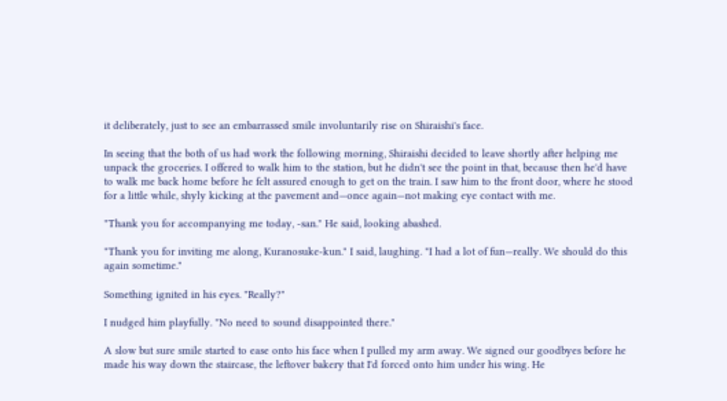it deliberately, just to see an embarrassed smile involuntarily rise on Shiraishi's face.

In seeing that the both of us had work the following morning, Shiraishi decided to leave shortly after helping me unpack the groceries. I offered to walk him to the station, but he didn't see the point in that, because then he'd have to walk me back home before he felt assured enough to get on the train. I saw him to the front door, where he stood for a little while, shyly kicking at the pavement and—once again—not making eye contact with me.

"Thank you for accompanying me today, -san." He said, looking abashed.

"Thank you for inviting me along, Kuranosuke-kun." I said, laughing. "I had a lot of fun—really. We should do this again sometime."

Something ignited in his eyes. "Really?"

I nudged him playfully. "No need to sound disappointed there."

A slow but sure smile started to ease onto his face when I pulled my arm away. We signed our goodbyes before he made his way down the staircase, the leftover bakery that I'd forced onto him under his wing. He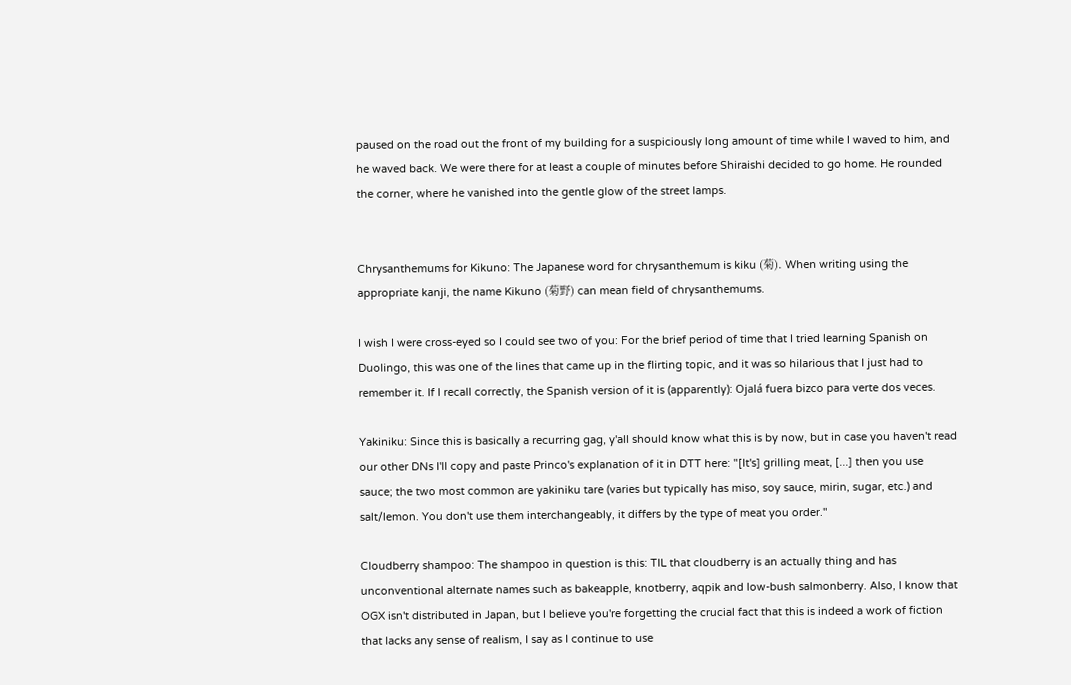paused on the road out the front of my building for a suspiciously long amount of time while I waved to him, and he waved back. We were there for at least a couple of minutes before Shiraishi decided to go home. He rounded the corner, where he vanished into the gentle glow of the street lamps.


Chrysanthemums for Kikuno: The Japanese word for chrysanthemum is kiku (菊). When writing using the appropriate kanji, the name Kikuno (菊野) can mean field of chrysanthemums.

I wish I were cross-eyed so I could see two of you: For the brief period of time that I tried learning Spanish on Duolingo, this was one of the lines that came up in the flirting topic, and it was so hilarious that I just had to remember it. If I recall correctly, the Spanish version of it is (apparently): Ojalá fuera bizco para verte dos veces.

Yakiniku: Since this is basically a recurring gag, y'all should know what this is by now, but in case you haven't read our other DNs I'll copy and paste Princo's explanation of it in DTT here: "[It's] grilling meat, [...] then you use sauce; the two most common are yakiniku tare (varies but typically has miso, soy sauce, mirin, sugar, etc.) and salt/lemon. You don't use them interchangeably, it differs by the type of meat you order."

Cloudberry shampoo: The shampoo in question is this: TIL that cloudberry is an actually thing and has unconventional alternate names such as bakeapple, knotberry, aqpik and low-bush salmonberry. Also, I know that OGX isn't distributed in Japan, but I believe you're forgetting the crucial fact that this is indeed a work of fiction that lacks any sense of realism, I say as I continue to use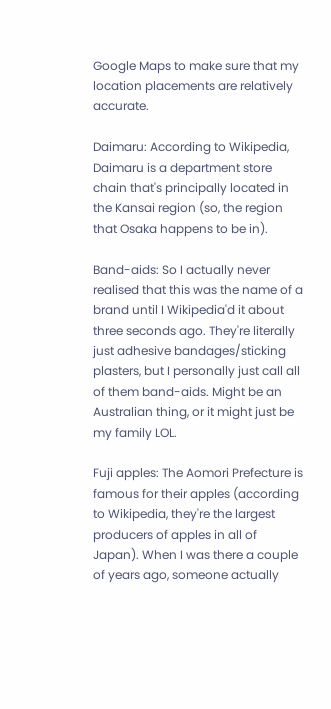Google Maps to make sure that my location placements are relatively accurate.

Daimaru: According to Wikipedia, Daimaru is a department store chain that's principally located in the Kansai region (so, the region that Osaka happens to be in).

Band-aids: So I actually never realised that this was the name of a brand until I Wikipedia'd it about three seconds ago. They're literally just adhesive bandages/sticking plasters, but I personally just call all of them band-aids. Might be an Australian thing, or it might just be my family LOL.

Fuji apples: The Aomori Prefecture is famous for their apples (according to Wikipedia, they're the largest producers of apples in all of Japan). When I was there a couple of years ago, someone actually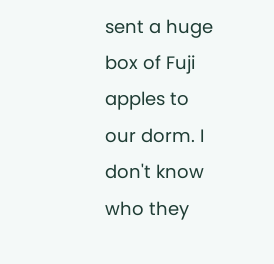sent a huge box of Fuji apples to our dorm. I don't know who they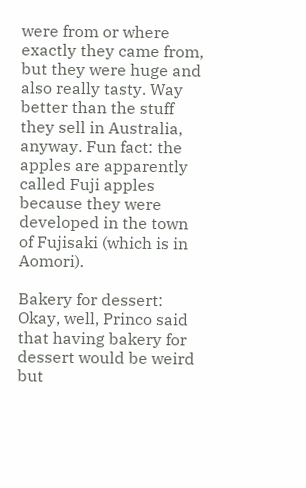were from or where exactly they came from, but they were huge and also really tasty. Way better than the stuff they sell in Australia, anyway. Fun fact: the apples are apparently called Fuji apples because they were developed in the town of Fujisaki (which is in Aomori).

Bakery for dessert: Okay, well, Princo said that having bakery for dessert would be weird but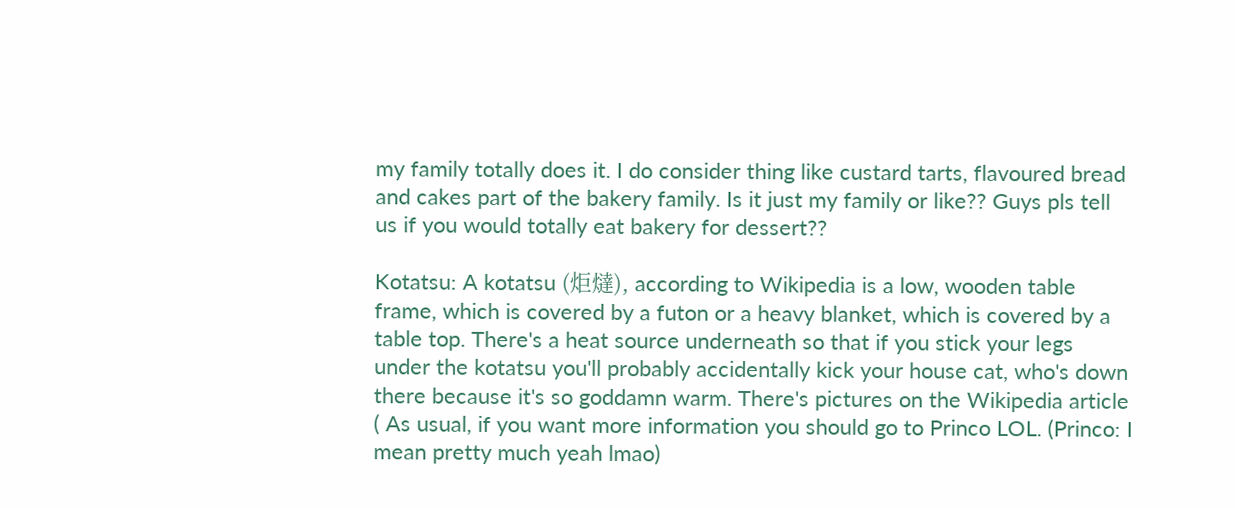my family totally does it. I do consider thing like custard tarts, flavoured bread and cakes part of the bakery family. Is it just my family or like?? Guys pls tell us if you would totally eat bakery for dessert??

Kotatsu: A kotatsu (炬燵), according to Wikipedia is a low, wooden table frame, which is covered by a futon or a heavy blanket, which is covered by a table top. There's a heat source underneath so that if you stick your legs under the kotatsu you'll probably accidentally kick your house cat, who's down there because it's so goddamn warm. There's pictures on the Wikipedia article ( As usual, if you want more information you should go to Princo LOL. (Princo: I mean pretty much yeah lmao)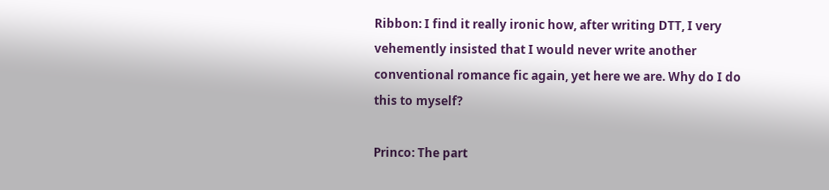Ribbon: I find it really ironic how, after writing DTT, I very vehemently insisted that I would never write another conventional romance fic again, yet here we are. Why do I do this to myself?

Princo: The part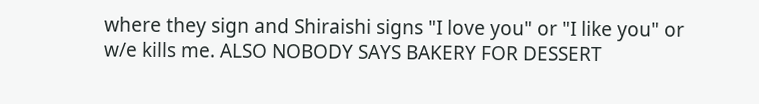where they sign and Shiraishi signs "I love you" or "I like you" or w/e kills me. ALSO NOBODY SAYS BAKERY FOR DESSERT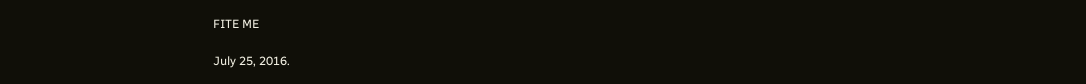FITE ME

July 25, 2016.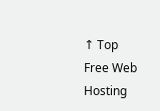↑ Top
Free Web Hosting